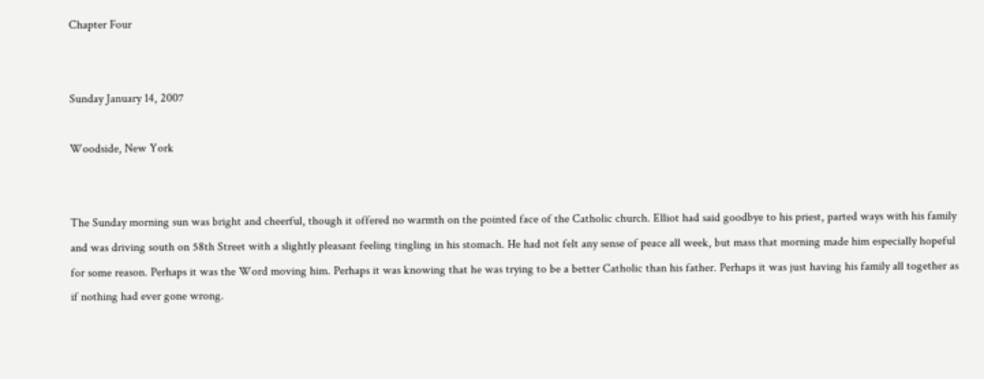Chapter Four


Sunday January 14, 2007

Woodside, New York


The Sunday morning sun was bright and cheerful, though it offered no warmth on the pointed face of the Catholic church. Elliot had said goodbye to his priest, parted ways with his family and was driving south on 58th Street with a slightly pleasant feeling tingling in his stomach. He had not felt any sense of peace all week, but mass that morning made him especially hopeful for some reason. Perhaps it was the Word moving him. Perhaps it was knowing that he was trying to be a better Catholic than his father. Perhaps it was just having his family all together as if nothing had ever gone wrong.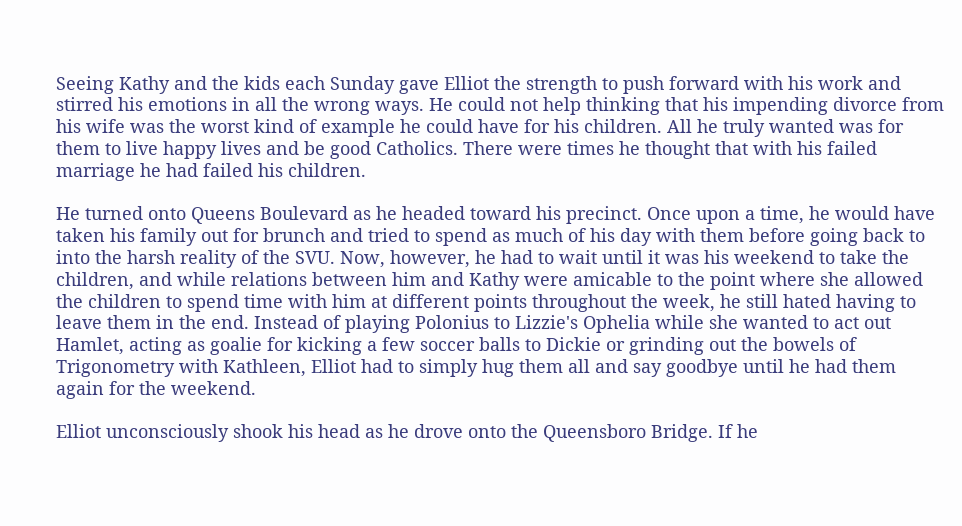Seeing Kathy and the kids each Sunday gave Elliot the strength to push forward with his work and stirred his emotions in all the wrong ways. He could not help thinking that his impending divorce from his wife was the worst kind of example he could have for his children. All he truly wanted was for them to live happy lives and be good Catholics. There were times he thought that with his failed marriage he had failed his children.

He turned onto Queens Boulevard as he headed toward his precinct. Once upon a time, he would have taken his family out for brunch and tried to spend as much of his day with them before going back to into the harsh reality of the SVU. Now, however, he had to wait until it was his weekend to take the children, and while relations between him and Kathy were amicable to the point where she allowed the children to spend time with him at different points throughout the week, he still hated having to leave them in the end. Instead of playing Polonius to Lizzie's Ophelia while she wanted to act out Hamlet, acting as goalie for kicking a few soccer balls to Dickie or grinding out the bowels of Trigonometry with Kathleen, Elliot had to simply hug them all and say goodbye until he had them again for the weekend.

Elliot unconsciously shook his head as he drove onto the Queensboro Bridge. If he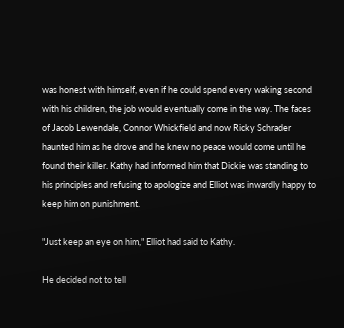was honest with himself, even if he could spend every waking second with his children, the job would eventually come in the way. The faces of Jacob Lewendale, Connor Whickfield and now Ricky Schrader haunted him as he drove and he knew no peace would come until he found their killer. Kathy had informed him that Dickie was standing to his principles and refusing to apologize and Elliot was inwardly happy to keep him on punishment.

"Just keep an eye on him," Elliot had said to Kathy.

He decided not to tell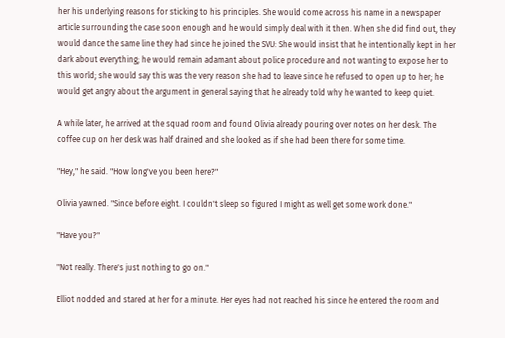her his underlying reasons for sticking to his principles. She would come across his name in a newspaper article surrounding the case soon enough and he would simply deal with it then. When she did find out, they would dance the same line they had since he joined the SVU: She would insist that he intentionally kept in her dark about everything; he would remain adamant about police procedure and not wanting to expose her to this world; she would say this was the very reason she had to leave since he refused to open up to her; he would get angry about the argument in general saying that he already told why he wanted to keep quiet.

A while later, he arrived at the squad room and found Olivia already pouring over notes on her desk. The coffee cup on her desk was half drained and she looked as if she had been there for some time.

"Hey," he said. "How long've you been here?"

Olivia yawned. "Since before eight. I couldn't sleep so figured I might as well get some work done."

"Have you?"

"Not really. There's just nothing to go on."

Elliot nodded and stared at her for a minute. Her eyes had not reached his since he entered the room and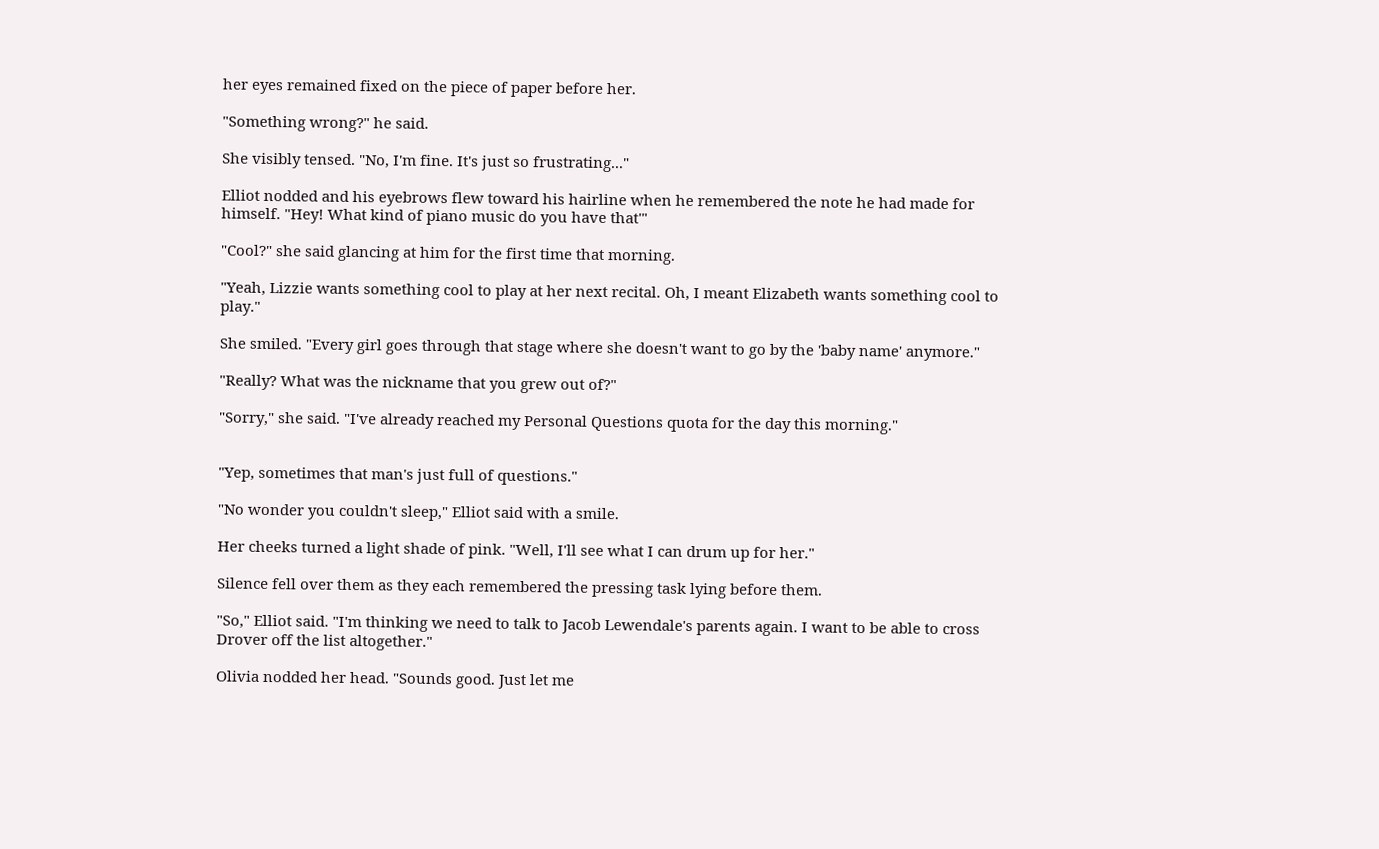her eyes remained fixed on the piece of paper before her.

"Something wrong?" he said.

She visibly tensed. "No, I'm fine. It's just so frustrating..."

Elliot nodded and his eyebrows flew toward his hairline when he remembered the note he had made for himself. "Hey! What kind of piano music do you have that'"

"Cool?" she said glancing at him for the first time that morning.

"Yeah, Lizzie wants something cool to play at her next recital. Oh, I meant Elizabeth wants something cool to play."

She smiled. "Every girl goes through that stage where she doesn't want to go by the 'baby name' anymore."

"Really? What was the nickname that you grew out of?"

"Sorry," she said. "I've already reached my Personal Questions quota for the day this morning."


"Yep, sometimes that man's just full of questions."

"No wonder you couldn't sleep," Elliot said with a smile.

Her cheeks turned a light shade of pink. "Well, I'll see what I can drum up for her."

Silence fell over them as they each remembered the pressing task lying before them.

"So," Elliot said. "I'm thinking we need to talk to Jacob Lewendale's parents again. I want to be able to cross Drover off the list altogether."

Olivia nodded her head. "Sounds good. Just let me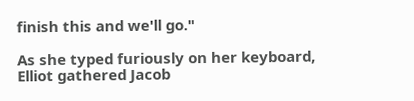finish this and we'll go."

As she typed furiously on her keyboard, Elliot gathered Jacob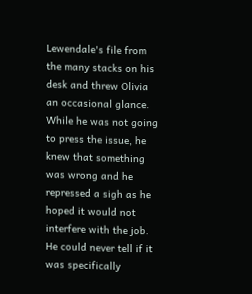Lewendale's file from the many stacks on his desk and threw Olivia an occasional glance. While he was not going to press the issue, he knew that something was wrong and he repressed a sigh as he hoped it would not interfere with the job. He could never tell if it was specifically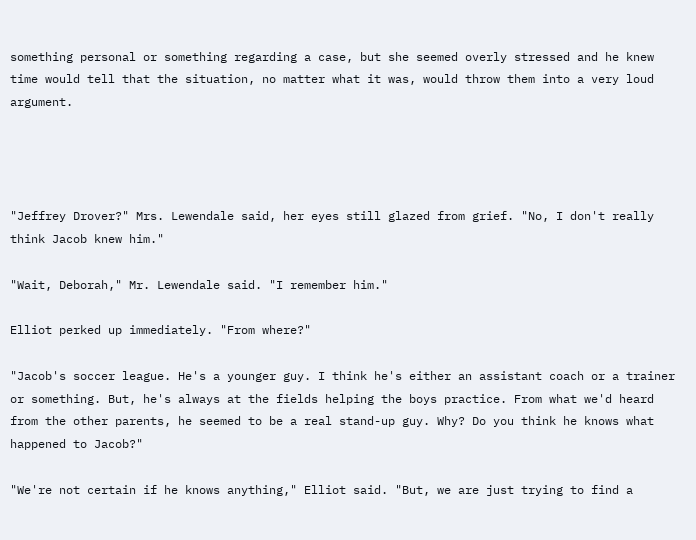something personal or something regarding a case, but she seemed overly stressed and he knew time would tell that the situation, no matter what it was, would throw them into a very loud argument.




"Jeffrey Drover?" Mrs. Lewendale said, her eyes still glazed from grief. "No, I don't really think Jacob knew him."

"Wait, Deborah," Mr. Lewendale said. "I remember him."

Elliot perked up immediately. "From where?"

"Jacob's soccer league. He's a younger guy. I think he's either an assistant coach or a trainer or something. But, he's always at the fields helping the boys practice. From what we'd heard from the other parents, he seemed to be a real stand-up guy. Why? Do you think he knows what happened to Jacob?"

"We're not certain if he knows anything," Elliot said. "But, we are just trying to find a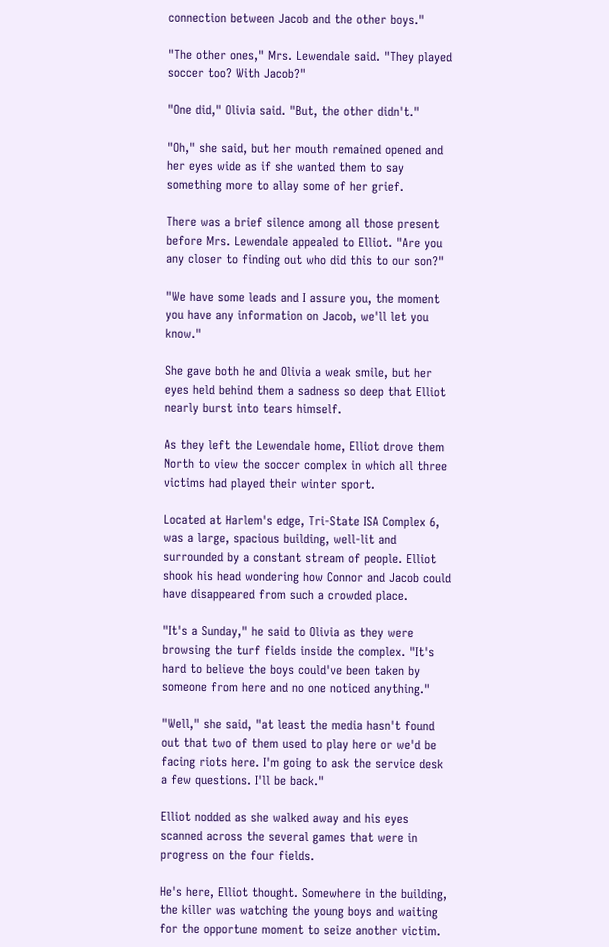connection between Jacob and the other boys."

"The other ones," Mrs. Lewendale said. "They played soccer too? With Jacob?"

"One did," Olivia said. "But, the other didn't."

"Oh," she said, but her mouth remained opened and her eyes wide as if she wanted them to say something more to allay some of her grief.

There was a brief silence among all those present before Mrs. Lewendale appealed to Elliot. "Are you any closer to finding out who did this to our son?"

"We have some leads and I assure you, the moment you have any information on Jacob, we'll let you know."

She gave both he and Olivia a weak smile, but her eyes held behind them a sadness so deep that Elliot nearly burst into tears himself.

As they left the Lewendale home, Elliot drove them North to view the soccer complex in which all three victims had played their winter sport.

Located at Harlem's edge, Tri-State ISA Complex 6, was a large, spacious building, well-lit and surrounded by a constant stream of people. Elliot shook his head wondering how Connor and Jacob could have disappeared from such a crowded place.

"It's a Sunday," he said to Olivia as they were browsing the turf fields inside the complex. "It's hard to believe the boys could've been taken by someone from here and no one noticed anything."

"Well," she said, "at least the media hasn't found out that two of them used to play here or we'd be facing riots here. I'm going to ask the service desk a few questions. I'll be back."

Elliot nodded as she walked away and his eyes scanned across the several games that were in progress on the four fields.

He's here, Elliot thought. Somewhere in the building, the killer was watching the young boys and waiting for the opportune moment to seize another victim.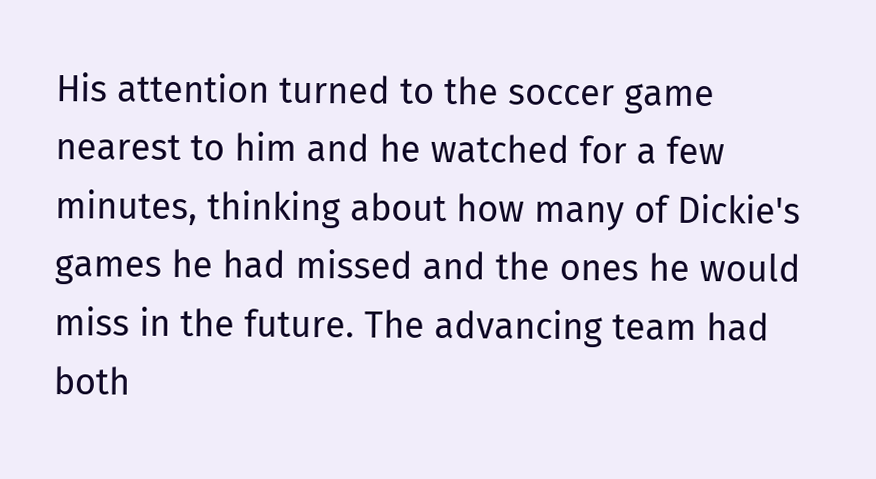His attention turned to the soccer game nearest to him and he watched for a few minutes, thinking about how many of Dickie's games he had missed and the ones he would miss in the future. The advancing team had both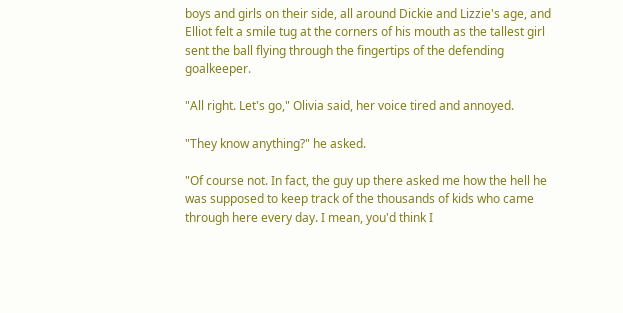boys and girls on their side, all around Dickie and Lizzie's age, and Elliot felt a smile tug at the corners of his mouth as the tallest girl sent the ball flying through the fingertips of the defending goalkeeper.

"All right. Let's go," Olivia said, her voice tired and annoyed.

"They know anything?" he asked.

"Of course not. In fact, the guy up there asked me how the hell he was supposed to keep track of the thousands of kids who came through here every day. I mean, you'd think I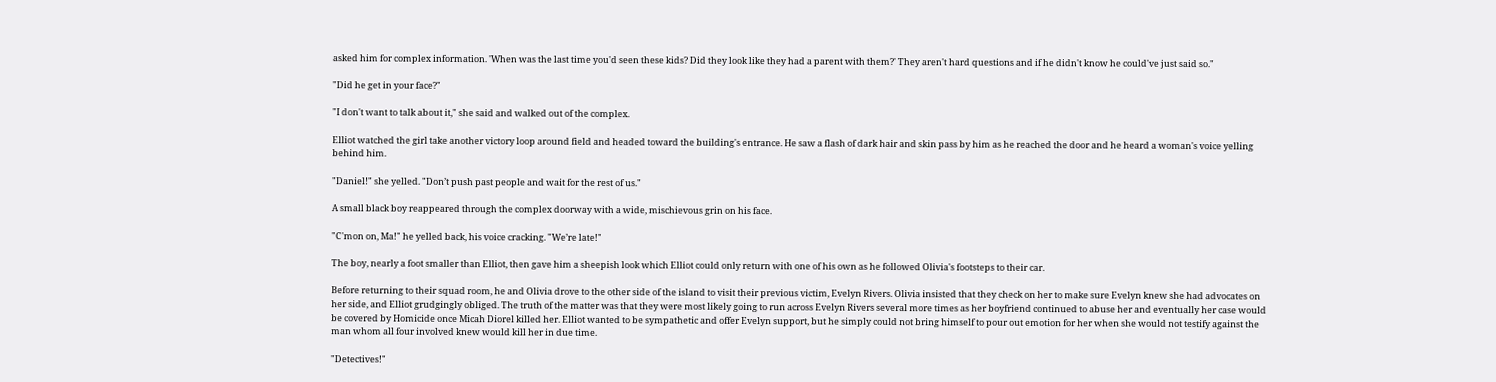asked him for complex information. 'When was the last time you'd seen these kids? Did they look like they had a parent with them?' They aren't hard questions and if he didn't know he could've just said so."

"Did he get in your face?"

"I don't want to talk about it," she said and walked out of the complex.

Elliot watched the girl take another victory loop around field and headed toward the building's entrance. He saw a flash of dark hair and skin pass by him as he reached the door and he heard a woman's voice yelling behind him.

"Daniel!" she yelled. "Don’t push past people and wait for the rest of us."

A small black boy reappeared through the complex doorway with a wide, mischievous grin on his face.

"C'mon on, Ma!" he yelled back, his voice cracking. "We’re late!"

The boy, nearly a foot smaller than Elliot, then gave him a sheepish look which Elliot could only return with one of his own as he followed Olivia's footsteps to their car.

Before returning to their squad room, he and Olivia drove to the other side of the island to visit their previous victim, Evelyn Rivers. Olivia insisted that they check on her to make sure Evelyn knew she had advocates on her side, and Elliot grudgingly obliged. The truth of the matter was that they were most likely going to run across Evelyn Rivers several more times as her boyfriend continued to abuse her and eventually her case would be covered by Homicide once Micah Diorel killed her. Elliot wanted to be sympathetic and offer Evelyn support, but he simply could not bring himself to pour out emotion for her when she would not testify against the man whom all four involved knew would kill her in due time.

"Detectives!"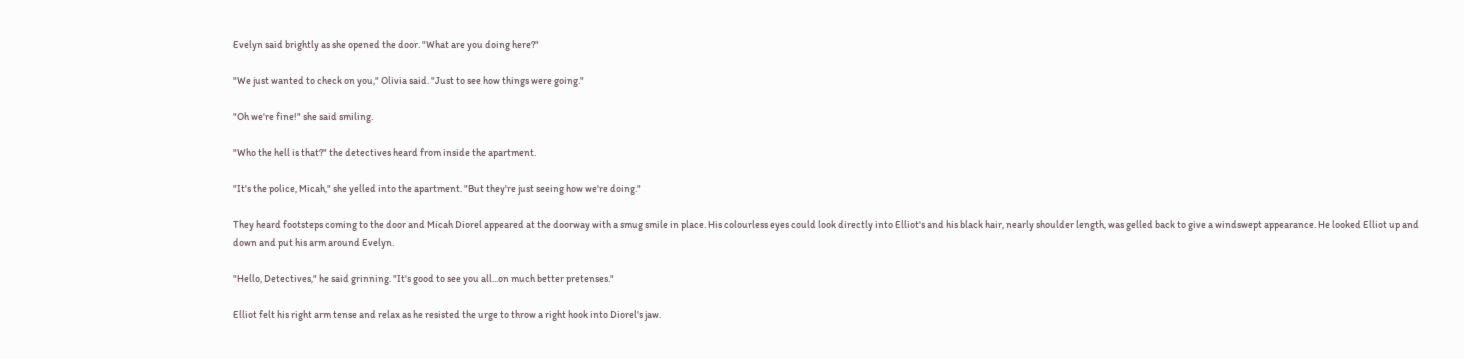Evelyn said brightly as she opened the door. "What are you doing here?"

"We just wanted to check on you," Olivia said. "Just to see how things were going."

"Oh we're fine!" she said smiling.

"Who the hell is that?" the detectives heard from inside the apartment.

"It's the police, Micah," she yelled into the apartment. "But they're just seeing how we're doing."

They heard footsteps coming to the door and Micah Diorel appeared at the doorway with a smug smile in place. His colourless eyes could look directly into Elliot's and his black hair, nearly shoulder length, was gelled back to give a windswept appearance. He looked Elliot up and down and put his arm around Evelyn.

"Hello, Detectives," he said grinning. "It's good to see you all...on much better pretenses."

Elliot felt his right arm tense and relax as he resisted the urge to throw a right hook into Diorel's jaw.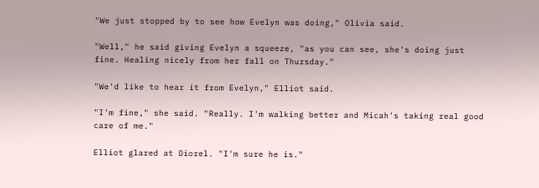"We just stopped by to see how Evelyn was doing," Olivia said.

"Well," he said giving Evelyn a squeeze, "as you can see, she's doing just fine. Healing nicely from her fall on Thursday."

"We'd like to hear it from Evelyn," Elliot said.

"I'm fine," she said. "Really. I'm walking better and Micah's taking real good care of me."

Elliot glared at Diorel. "I'm sure he is."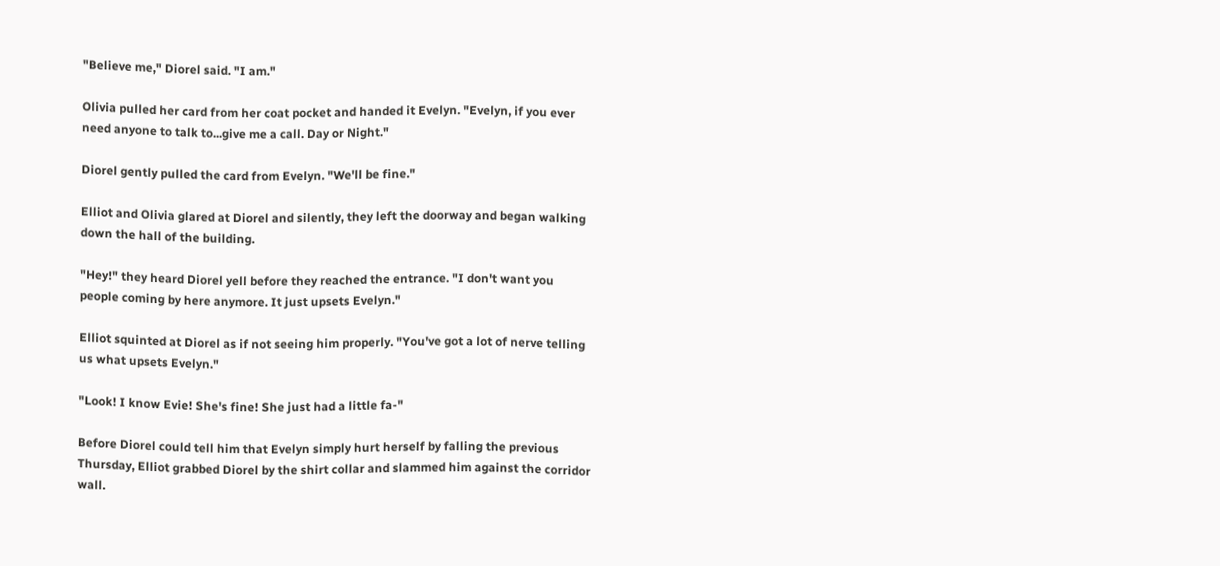"Believe me," Diorel said. "I am."

Olivia pulled her card from her coat pocket and handed it Evelyn. "Evelyn, if you ever need anyone to talk to...give me a call. Day or Night."

Diorel gently pulled the card from Evelyn. "We'll be fine."

Elliot and Olivia glared at Diorel and silently, they left the doorway and began walking down the hall of the building.

"Hey!" they heard Diorel yell before they reached the entrance. "I don't want you people coming by here anymore. It just upsets Evelyn."

Elliot squinted at Diorel as if not seeing him properly. "You've got a lot of nerve telling us what upsets Evelyn."

"Look! I know Evie! She's fine! She just had a little fa-"

Before Diorel could tell him that Evelyn simply hurt herself by falling the previous Thursday, Elliot grabbed Diorel by the shirt collar and slammed him against the corridor wall.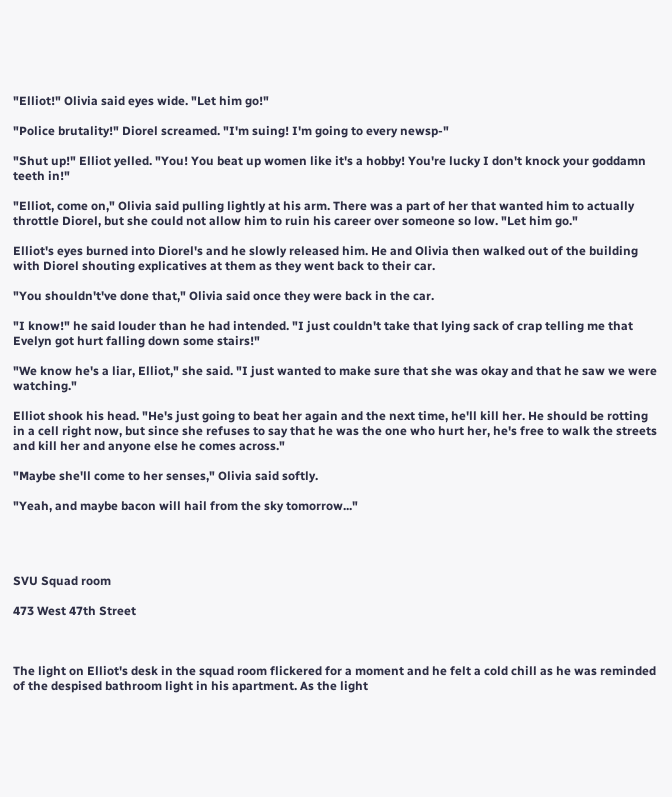"Elliot!" Olivia said eyes wide. "Let him go!"

"Police brutality!" Diorel screamed. "I'm suing! I'm going to every newsp-"

"Shut up!" Elliot yelled. "You! You beat up women like it's a hobby! You're lucky I don't knock your goddamn teeth in!"

"Elliot, come on," Olivia said pulling lightly at his arm. There was a part of her that wanted him to actually throttle Diorel, but she could not allow him to ruin his career over someone so low. "Let him go."

Elliot's eyes burned into Diorel's and he slowly released him. He and Olivia then walked out of the building with Diorel shouting explicatives at them as they went back to their car.

"You shouldn't've done that," Olivia said once they were back in the car.

"I know!" he said louder than he had intended. "I just couldn't take that lying sack of crap telling me that Evelyn got hurt falling down some stairs!"

"We know he's a liar, Elliot," she said. "I just wanted to make sure that she was okay and that he saw we were watching."

Elliot shook his head. "He's just going to beat her again and the next time, he'll kill her. He should be rotting in a cell right now, but since she refuses to say that he was the one who hurt her, he's free to walk the streets and kill her and anyone else he comes across."

"Maybe she'll come to her senses," Olivia said softly.

"Yeah, and maybe bacon will hail from the sky tomorrow..."




SVU Squad room

473 West 47th Street



The light on Elliot's desk in the squad room flickered for a moment and he felt a cold chill as he was reminded of the despised bathroom light in his apartment. As the light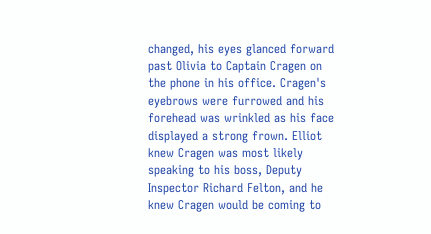changed, his eyes glanced forward past Olivia to Captain Cragen on the phone in his office. Cragen's eyebrows were furrowed and his forehead was wrinkled as his face displayed a strong frown. Elliot knew Cragen was most likely speaking to his boss, Deputy Inspector Richard Felton, and he knew Cragen would be coming to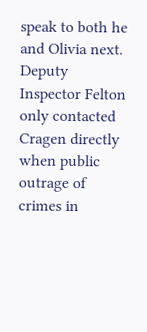speak to both he and Olivia next. Deputy Inspector Felton only contacted Cragen directly when public outrage of crimes in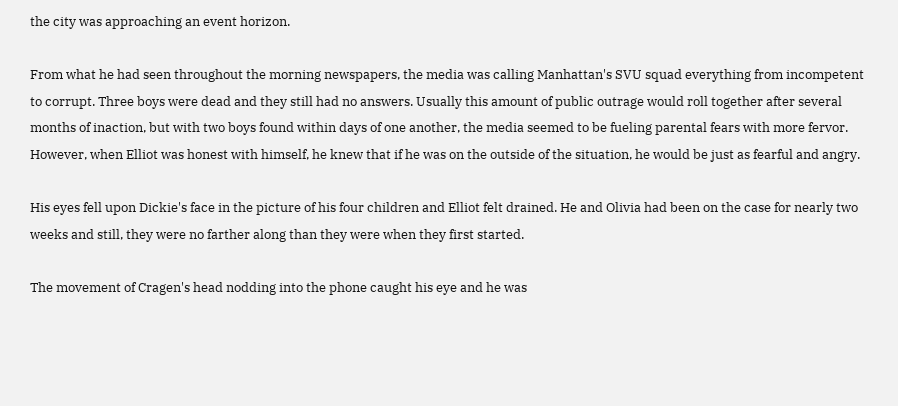the city was approaching an event horizon.

From what he had seen throughout the morning newspapers, the media was calling Manhattan's SVU squad everything from incompetent to corrupt. Three boys were dead and they still had no answers. Usually this amount of public outrage would roll together after several months of inaction, but with two boys found within days of one another, the media seemed to be fueling parental fears with more fervor. However, when Elliot was honest with himself, he knew that if he was on the outside of the situation, he would be just as fearful and angry.

His eyes fell upon Dickie's face in the picture of his four children and Elliot felt drained. He and Olivia had been on the case for nearly two weeks and still, they were no farther along than they were when they first started.

The movement of Cragen's head nodding into the phone caught his eye and he was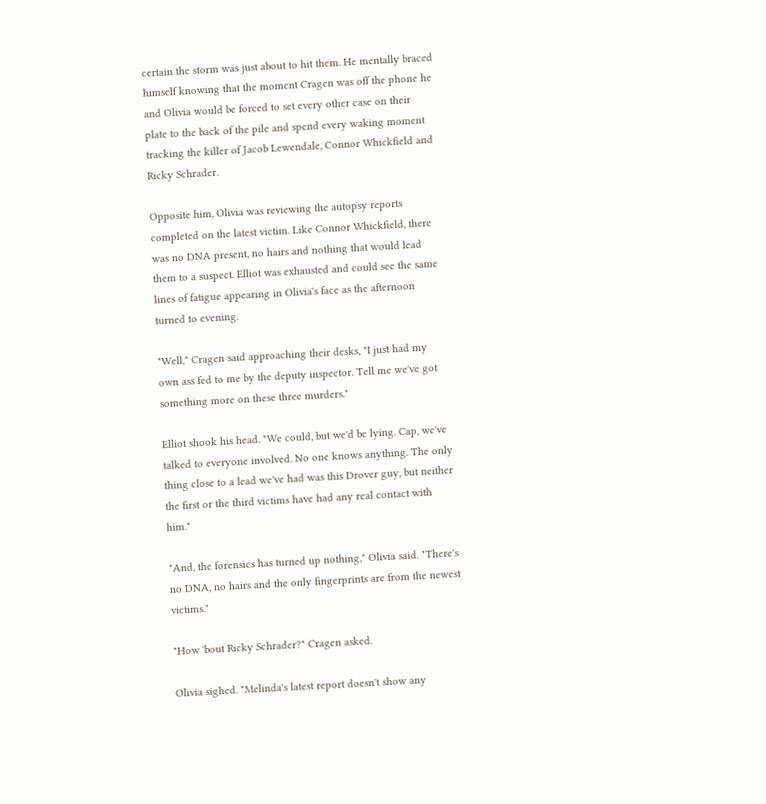certain the storm was just about to hit them. He mentally braced himself knowing that the moment Cragen was off the phone he and Olivia would be forced to set every other case on their plate to the back of the pile and spend every waking moment tracking the killer of Jacob Lewendale, Connor Whickfield and Ricky Schrader.

Opposite him, Olivia was reviewing the autopsy reports completed on the latest victim. Like Connor Whickfield, there was no DNA present, no hairs and nothing that would lead them to a suspect. Elliot was exhausted and could see the same lines of fatigue appearing in Olivia's face as the afternoon turned to evening.

"Well," Cragen said approaching their desks, "I just had my own ass fed to me by the deputy inspector. Tell me we've got something more on these three murders."

Elliot shook his head. "We could, but we'd be lying. Cap, we've talked to everyone involved. No one knows anything. The only thing close to a lead we've had was this Drover guy, but neither the first or the third victims have had any real contact with him."

"And, the forensics has turned up nothing," Olivia said. "There's no DNA, no hairs and the only fingerprints are from the newest victims."

"How 'bout Ricky Schrader?" Cragen asked.

Olivia sighed. "Melinda's latest report doesn't show any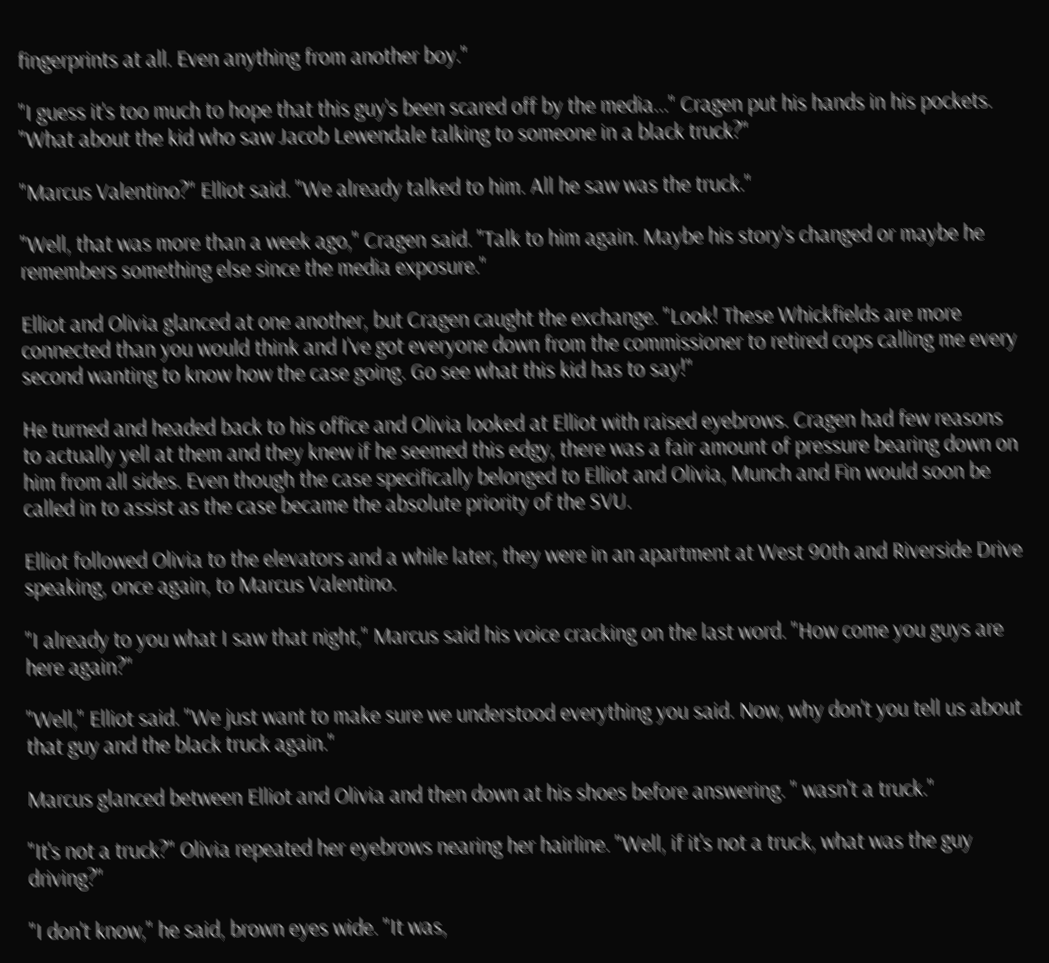fingerprints at all. Even anything from another boy."

"I guess it's too much to hope that this guy's been scared off by the media..." Cragen put his hands in his pockets. "What about the kid who saw Jacob Lewendale talking to someone in a black truck?"

"Marcus Valentino?" Elliot said. "We already talked to him. All he saw was the truck."

"Well, that was more than a week ago," Cragen said. "Talk to him again. Maybe his story's changed or maybe he remembers something else since the media exposure."

Elliot and Olivia glanced at one another, but Cragen caught the exchange. "Look! These Whickfields are more connected than you would think and I've got everyone down from the commissioner to retired cops calling me every second wanting to know how the case going. Go see what this kid has to say!"

He turned and headed back to his office and Olivia looked at Elliot with raised eyebrows. Cragen had few reasons to actually yell at them and they knew if he seemed this edgy, there was a fair amount of pressure bearing down on him from all sides. Even though the case specifically belonged to Elliot and Olivia, Munch and Fin would soon be called in to assist as the case became the absolute priority of the SVU.

Elliot followed Olivia to the elevators and a while later, they were in an apartment at West 90th and Riverside Drive speaking, once again, to Marcus Valentino.

"I already to you what I saw that night," Marcus said his voice cracking on the last word. "How come you guys are here again?"

"Well," Elliot said. "We just want to make sure we understood everything you said. Now, why don't you tell us about that guy and the black truck again."

Marcus glanced between Elliot and Olivia and then down at his shoes before answering. " wasn't a truck."

"It's not a truck?" Olivia repeated her eyebrows nearing her hairline. "Well, if it's not a truck, what was the guy driving?"

"I don't know," he said, brown eyes wide. "It was,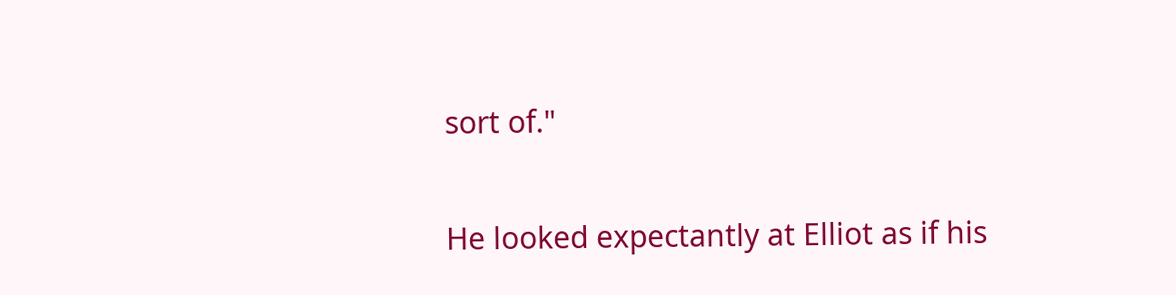sort of."

He looked expectantly at Elliot as if his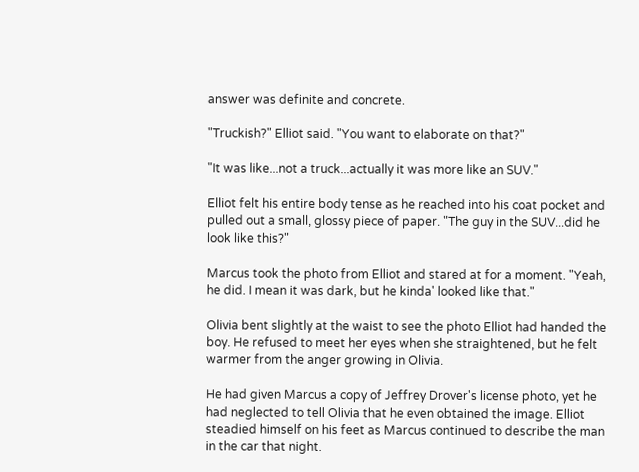answer was definite and concrete.

"Truckish?" Elliot said. "You want to elaborate on that?"

"It was like...not a truck...actually it was more like an SUV."

Elliot felt his entire body tense as he reached into his coat pocket and pulled out a small, glossy piece of paper. "The guy in the SUV...did he look like this?"

Marcus took the photo from Elliot and stared at for a moment. "Yeah, he did. I mean it was dark, but he kinda' looked like that."

Olivia bent slightly at the waist to see the photo Elliot had handed the boy. He refused to meet her eyes when she straightened, but he felt warmer from the anger growing in Olivia.

He had given Marcus a copy of Jeffrey Drover's license photo, yet he had neglected to tell Olivia that he even obtained the image. Elliot steadied himself on his feet as Marcus continued to describe the man in the car that night.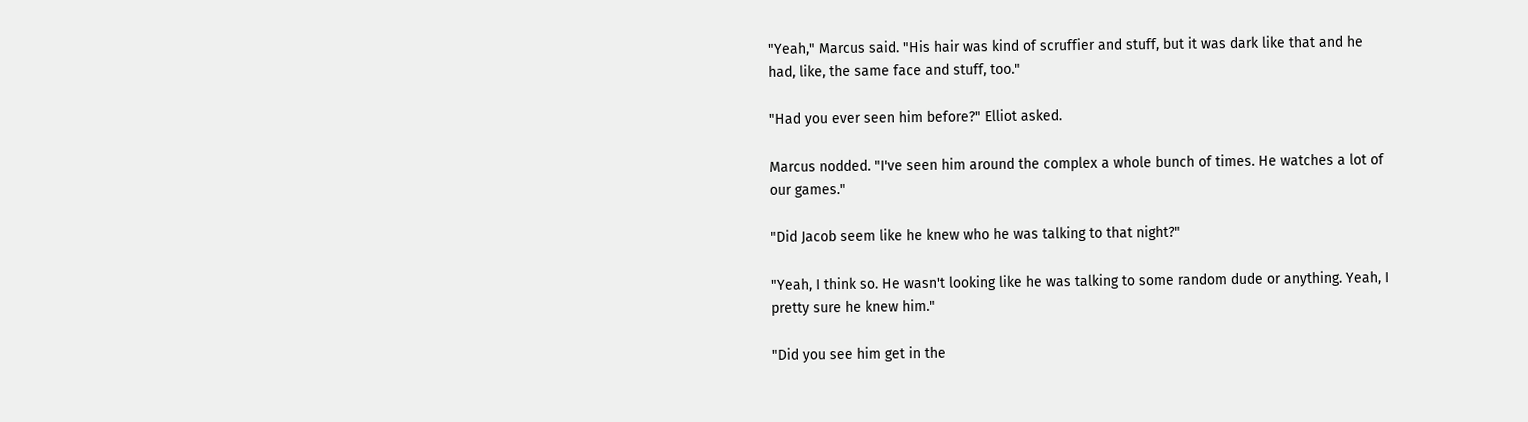"Yeah," Marcus said. "His hair was kind of scruffier and stuff, but it was dark like that and he had, like, the same face and stuff, too."

"Had you ever seen him before?" Elliot asked.

Marcus nodded. "I've seen him around the complex a whole bunch of times. He watches a lot of our games."

"Did Jacob seem like he knew who he was talking to that night?"

"Yeah, I think so. He wasn't looking like he was talking to some random dude or anything. Yeah, I pretty sure he knew him."

"Did you see him get in the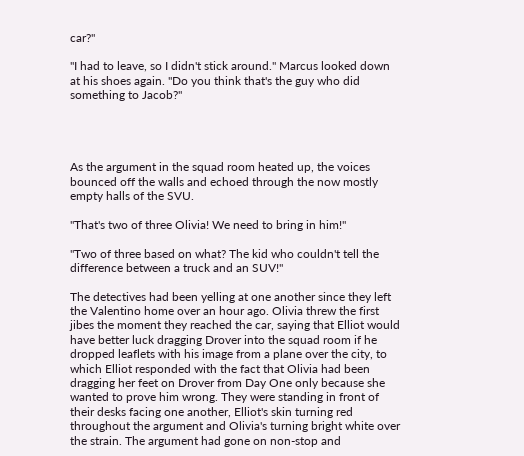car?"

"I had to leave, so I didn't stick around." Marcus looked down at his shoes again. "Do you think that's the guy who did something to Jacob?"




As the argument in the squad room heated up, the voices bounced off the walls and echoed through the now mostly empty halls of the SVU.

"That's two of three Olivia! We need to bring in him!"

"Two of three based on what? The kid who couldn't tell the difference between a truck and an SUV!"

The detectives had been yelling at one another since they left the Valentino home over an hour ago. Olivia threw the first jibes the moment they reached the car, saying that Elliot would have better luck dragging Drover into the squad room if he dropped leaflets with his image from a plane over the city, to which Elliot responded with the fact that Olivia had been dragging her feet on Drover from Day One only because she wanted to prove him wrong. They were standing in front of their desks facing one another, Elliot's skin turning red throughout the argument and Olivia's turning bright white over the strain. The argument had gone on non-stop and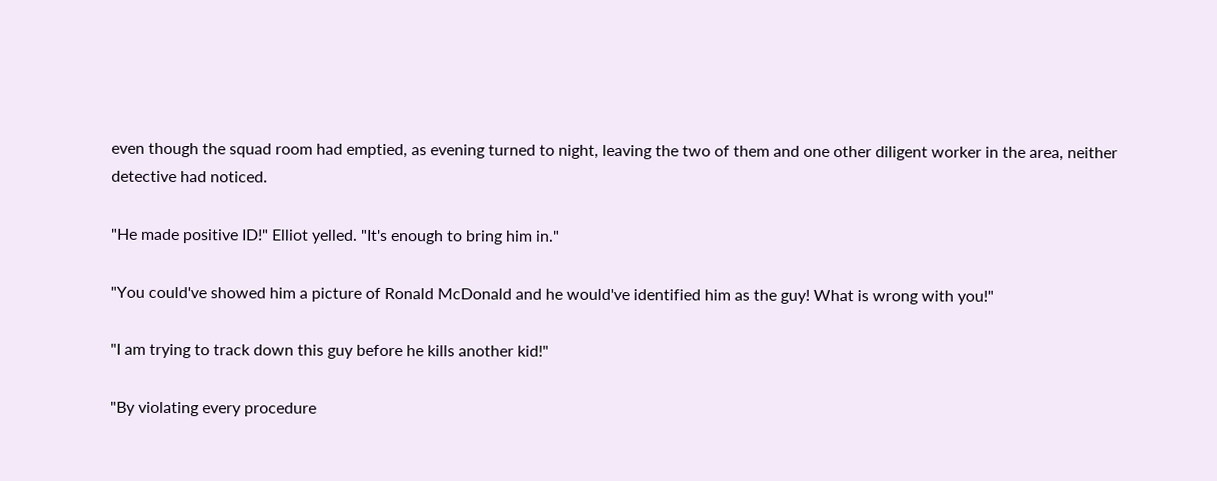even though the squad room had emptied, as evening turned to night, leaving the two of them and one other diligent worker in the area, neither detective had noticed.

"He made positive ID!" Elliot yelled. "It's enough to bring him in."

"You could've showed him a picture of Ronald McDonald and he would've identified him as the guy! What is wrong with you!"

"I am trying to track down this guy before he kills another kid!"

"By violating every procedure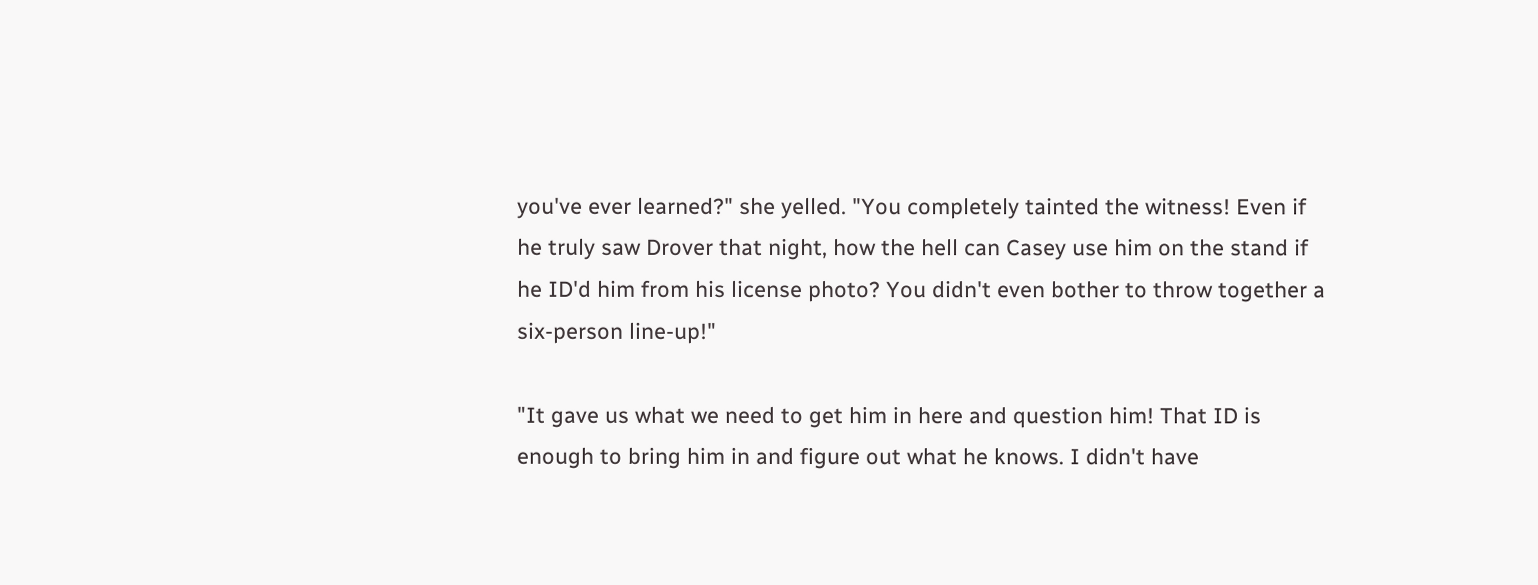you've ever learned?" she yelled. "You completely tainted the witness! Even if he truly saw Drover that night, how the hell can Casey use him on the stand if he ID'd him from his license photo? You didn't even bother to throw together a six-person line-up!"

"It gave us what we need to get him in here and question him! That ID is enough to bring him in and figure out what he knows. I didn't have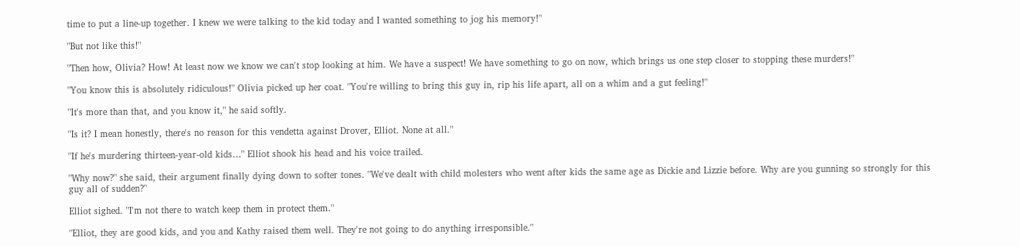time to put a line-up together. I knew we were talking to the kid today and I wanted something to jog his memory!"

"But not like this!"

"Then how, Olivia? How! At least now we know we can't stop looking at him. We have a suspect! We have something to go on now, which brings us one step closer to stopping these murders!"

"You know this is absolutely ridiculous!" Olivia picked up her coat. "You're willing to bring this guy in, rip his life apart, all on a whim and a gut feeling!"

"It's more than that, and you know it," he said softly.

"Is it? I mean honestly, there's no reason for this vendetta against Drover, Elliot. None at all."

"If he's murdering thirteen-year-old kids…" Elliot shook his head and his voice trailed.

"Why now?" she said, their argument finally dying down to softer tones. "We've dealt with child molesters who went after kids the same age as Dickie and Lizzie before. Why are you gunning so strongly for this guy all of sudden?"

Elliot sighed. "I'm not there to watch keep them in protect them."

"Elliot, they are good kids, and you and Kathy raised them well. They're not going to do anything irresponsible."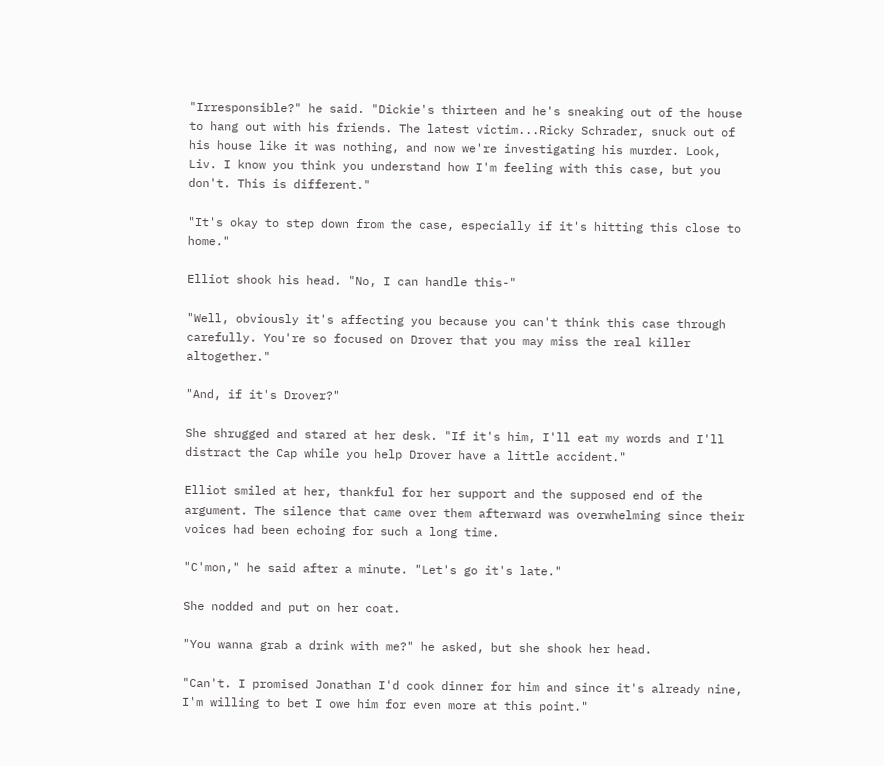"Irresponsible?" he said. "Dickie's thirteen and he's sneaking out of the house to hang out with his friends. The latest victim...Ricky Schrader, snuck out of his house like it was nothing, and now we're investigating his murder. Look, Liv. I know you think you understand how I'm feeling with this case, but you don't. This is different."

"It's okay to step down from the case, especially if it's hitting this close to home."

Elliot shook his head. "No, I can handle this-"

"Well, obviously it's affecting you because you can't think this case through carefully. You're so focused on Drover that you may miss the real killer altogether."

"And, if it's Drover?"

She shrugged and stared at her desk. "If it's him, I'll eat my words and I'll distract the Cap while you help Drover have a little accident."

Elliot smiled at her, thankful for her support and the supposed end of the argument. The silence that came over them afterward was overwhelming since their voices had been echoing for such a long time.

"C'mon," he said after a minute. "Let's go it's late."

She nodded and put on her coat.

"You wanna grab a drink with me?" he asked, but she shook her head.

"Can't. I promised Jonathan I'd cook dinner for him and since it's already nine, I'm willing to bet I owe him for even more at this point."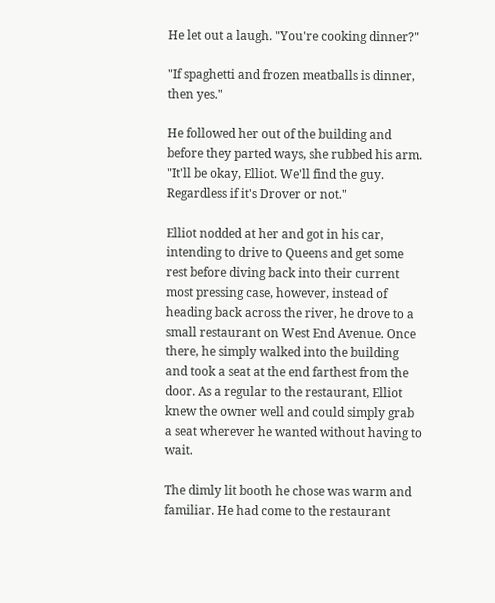He let out a laugh. "You're cooking dinner?"

"If spaghetti and frozen meatballs is dinner, then yes."

He followed her out of the building and before they parted ways, she rubbed his arm. "It'll be okay, Elliot. We'll find the guy. Regardless if it's Drover or not."

Elliot nodded at her and got in his car, intending to drive to Queens and get some rest before diving back into their current most pressing case, however, instead of heading back across the river, he drove to a small restaurant on West End Avenue. Once there, he simply walked into the building and took a seat at the end farthest from the door. As a regular to the restaurant, Elliot knew the owner well and could simply grab a seat wherever he wanted without having to wait.

The dimly lit booth he chose was warm and familiar. He had come to the restaurant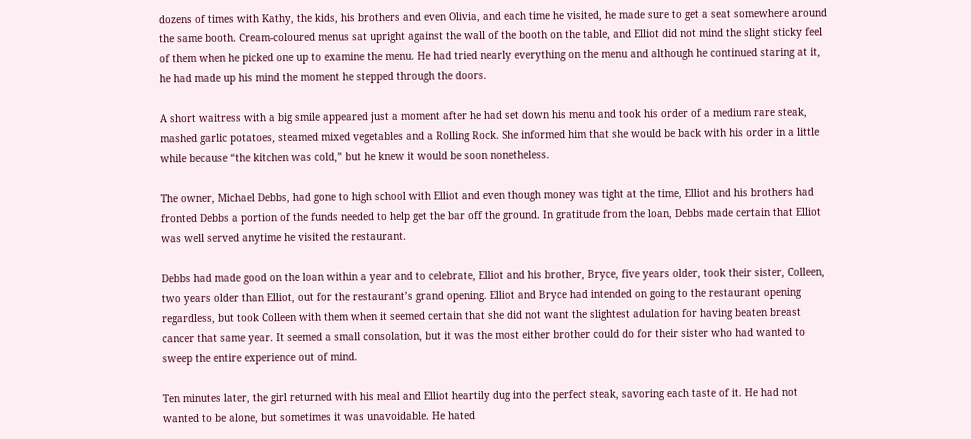dozens of times with Kathy, the kids, his brothers and even Olivia, and each time he visited, he made sure to get a seat somewhere around the same booth. Cream-coloured menus sat upright against the wall of the booth on the table, and Elliot did not mind the slight sticky feel of them when he picked one up to examine the menu. He had tried nearly everything on the menu and although he continued staring at it, he had made up his mind the moment he stepped through the doors.

A short waitress with a big smile appeared just a moment after he had set down his menu and took his order of a medium rare steak, mashed garlic potatoes, steamed mixed vegetables and a Rolling Rock. She informed him that she would be back with his order in a little while because “the kitchen was cold,” but he knew it would be soon nonetheless.

The owner, Michael Debbs, had gone to high school with Elliot and even though money was tight at the time, Elliot and his brothers had fronted Debbs a portion of the funds needed to help get the bar off the ground. In gratitude from the loan, Debbs made certain that Elliot was well served anytime he visited the restaurant.

Debbs had made good on the loan within a year and to celebrate, Elliot and his brother, Bryce, five years older, took their sister, Colleen, two years older than Elliot, out for the restaurant’s grand opening. Elliot and Bryce had intended on going to the restaurant opening regardless, but took Colleen with them when it seemed certain that she did not want the slightest adulation for having beaten breast cancer that same year. It seemed a small consolation, but it was the most either brother could do for their sister who had wanted to sweep the entire experience out of mind.

Ten minutes later, the girl returned with his meal and Elliot heartily dug into the perfect steak, savoring each taste of it. He had not wanted to be alone, but sometimes it was unavoidable. He hated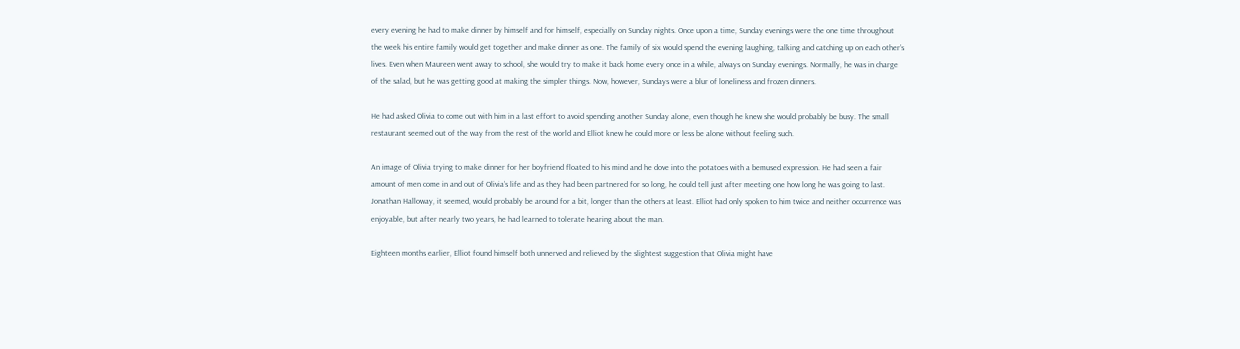every evening he had to make dinner by himself and for himself, especially on Sunday nights. Once upon a time, Sunday evenings were the one time throughout the week his entire family would get together and make dinner as one. The family of six would spend the evening laughing, talking and catching up on each other’s lives. Even when Maureen went away to school, she would try to make it back home every once in a while, always on Sunday evenings. Normally, he was in charge of the salad, but he was getting good at making the simpler things. Now, however, Sundays were a blur of loneliness and frozen dinners.

He had asked Olivia to come out with him in a last effort to avoid spending another Sunday alone, even though he knew she would probably be busy. The small restaurant seemed out of the way from the rest of the world and Elliot knew he could more or less be alone without feeling such.

An image of Olivia trying to make dinner for her boyfriend floated to his mind and he dove into the potatoes with a bemused expression. He had seen a fair amount of men come in and out of Olivia’s life and as they had been partnered for so long, he could tell just after meeting one how long he was going to last. Jonathan Halloway, it seemed, would probably be around for a bit, longer than the others at least. Elliot had only spoken to him twice and neither occurrence was enjoyable, but after nearly two years, he had learned to tolerate hearing about the man.

Eighteen months earlier, Elliot found himself both unnerved and relieved by the slightest suggestion that Olivia might have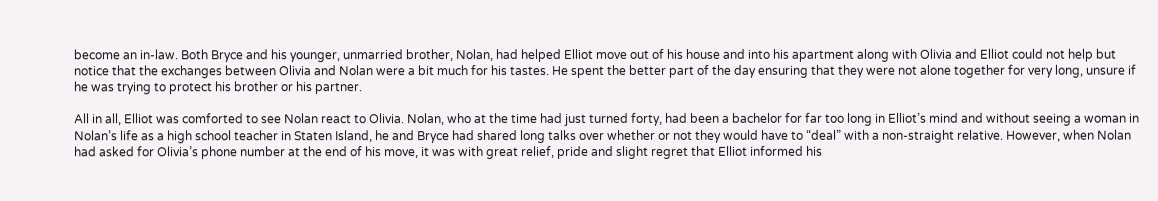become an in-law. Both Bryce and his younger, unmarried brother, Nolan, had helped Elliot move out of his house and into his apartment along with Olivia and Elliot could not help but notice that the exchanges between Olivia and Nolan were a bit much for his tastes. He spent the better part of the day ensuring that they were not alone together for very long, unsure if he was trying to protect his brother or his partner.

All in all, Elliot was comforted to see Nolan react to Olivia. Nolan, who at the time had just turned forty, had been a bachelor for far too long in Elliot’s mind and without seeing a woman in Nolan’s life as a high school teacher in Staten Island, he and Bryce had shared long talks over whether or not they would have to “deal” with a non-straight relative. However, when Nolan had asked for Olivia’s phone number at the end of his move, it was with great relief, pride and slight regret that Elliot informed his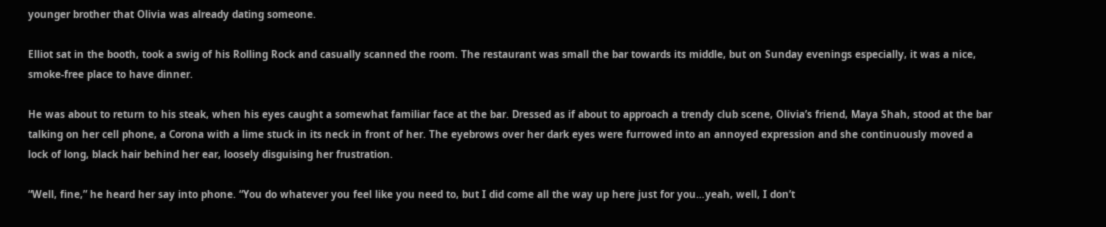younger brother that Olivia was already dating someone.

Elliot sat in the booth, took a swig of his Rolling Rock and casually scanned the room. The restaurant was small the bar towards its middle, but on Sunday evenings especially, it was a nice, smoke-free place to have dinner.

He was about to return to his steak, when his eyes caught a somewhat familiar face at the bar. Dressed as if about to approach a trendy club scene, Olivia’s friend, Maya Shah, stood at the bar talking on her cell phone, a Corona with a lime stuck in its neck in front of her. The eyebrows over her dark eyes were furrowed into an annoyed expression and she continuously moved a lock of long, black hair behind her ear, loosely disguising her frustration.

“Well, fine,” he heard her say into phone. “You do whatever you feel like you need to, but I did come all the way up here just for you…yeah, well, I don’t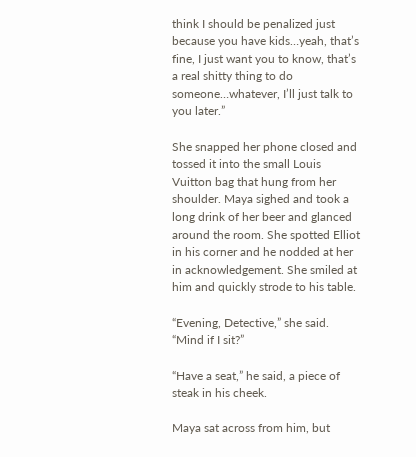think I should be penalized just because you have kids…yeah, that’s fine, I just want you to know, that’s a real shitty thing to do someone…whatever, I’ll just talk to you later.”

She snapped her phone closed and tossed it into the small Louis Vuitton bag that hung from her shoulder. Maya sighed and took a long drink of her beer and glanced around the room. She spotted Elliot in his corner and he nodded at her in acknowledgement. She smiled at him and quickly strode to his table.

“Evening, Detective,” she said. “Mind if I sit?”

“Have a seat,” he said, a piece of steak in his cheek.

Maya sat across from him, but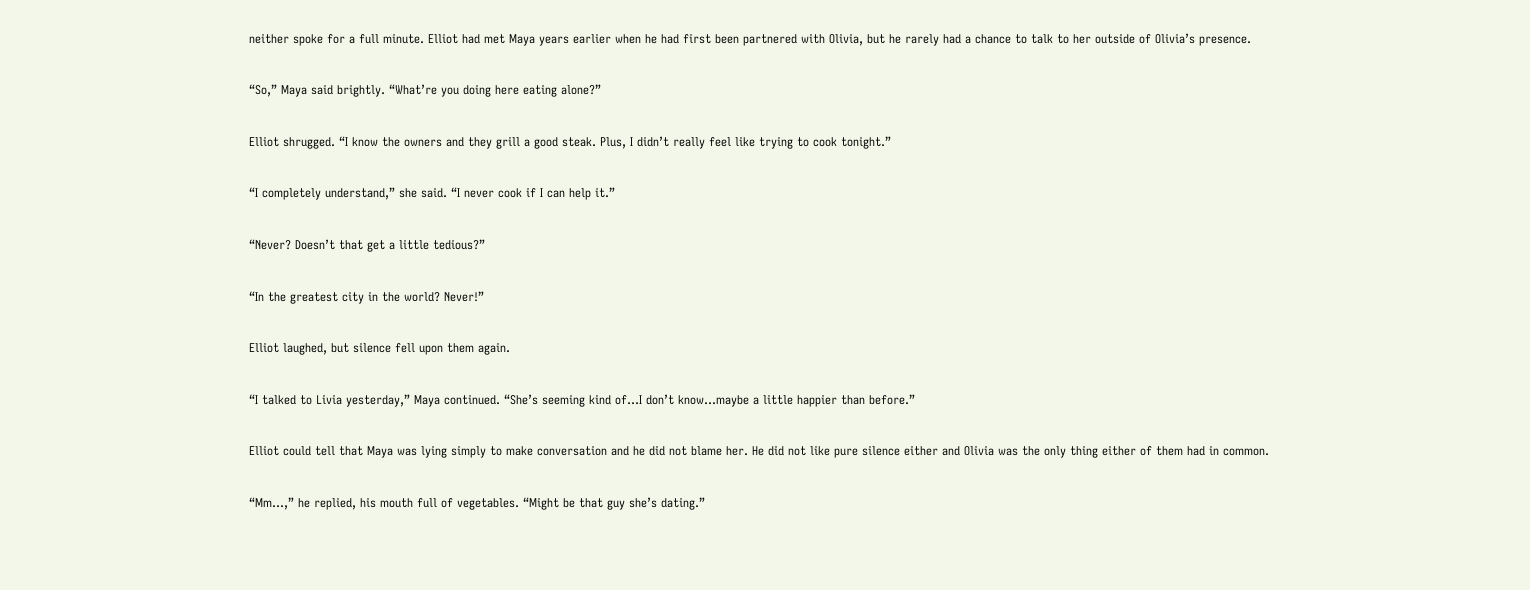neither spoke for a full minute. Elliot had met Maya years earlier when he had first been partnered with Olivia, but he rarely had a chance to talk to her outside of Olivia’s presence.

“So,” Maya said brightly. “What’re you doing here eating alone?”

Elliot shrugged. “I know the owners and they grill a good steak. Plus, I didn’t really feel like trying to cook tonight.”

“I completely understand,” she said. “I never cook if I can help it.”

“Never? Doesn’t that get a little tedious?”

“In the greatest city in the world? Never!”

Elliot laughed, but silence fell upon them again.

“I talked to Livia yesterday,” Maya continued. “She’s seeming kind of…I don’t know…maybe a little happier than before.”

Elliot could tell that Maya was lying simply to make conversation and he did not blame her. He did not like pure silence either and Olivia was the only thing either of them had in common.

“Mm…,” he replied, his mouth full of vegetables. “Might be that guy she’s dating.”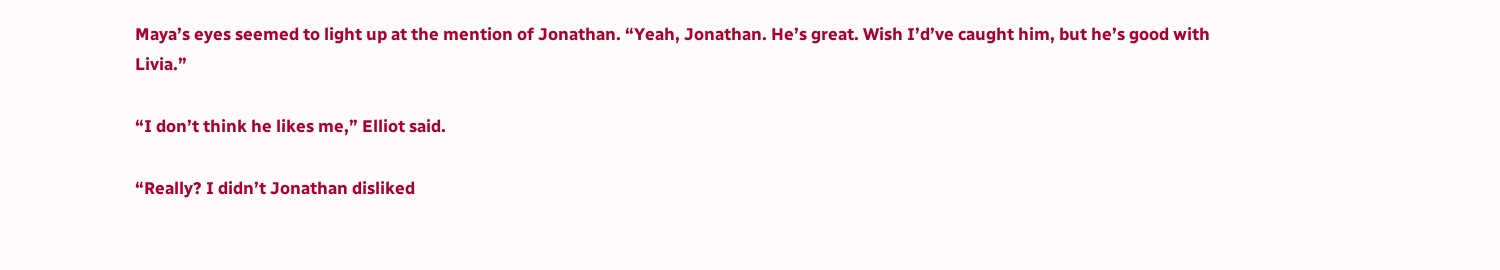Maya’s eyes seemed to light up at the mention of Jonathan. “Yeah, Jonathan. He’s great. Wish I’d’ve caught him, but he’s good with Livia.”

“I don’t think he likes me,” Elliot said.

“Really? I didn’t Jonathan disliked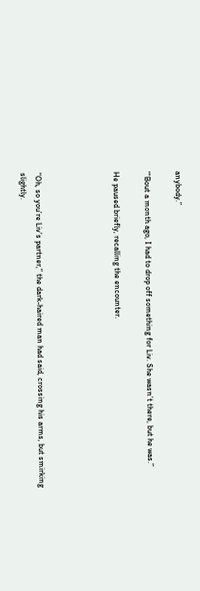anybody.”

“‘Bout a month ago, I had to drop off something for Liv. She wasn’t there, but he was.”

He paused briefly, recalling the encounter.




“Oh, so you’re Liv’s partner,” the dark-haired man had said, crossing his arms, but smirking slightly.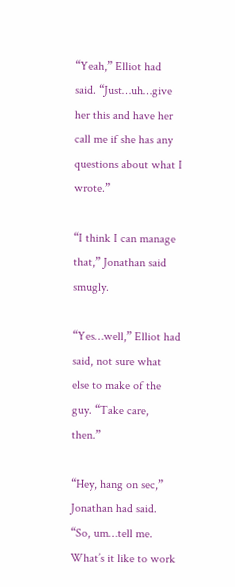“Yeah,” Elliot had said. “Just…uh…give her this and have her call me if she has any questions about what I wrote.”

“I think I can manage that,” Jonathan said smugly.

“Yes…well,” Elliot had said, not sure what else to make of the guy. “Take care, then.”

“Hey, hang on sec,” Jonathan had said. “So, um…tell me. What’s it like to work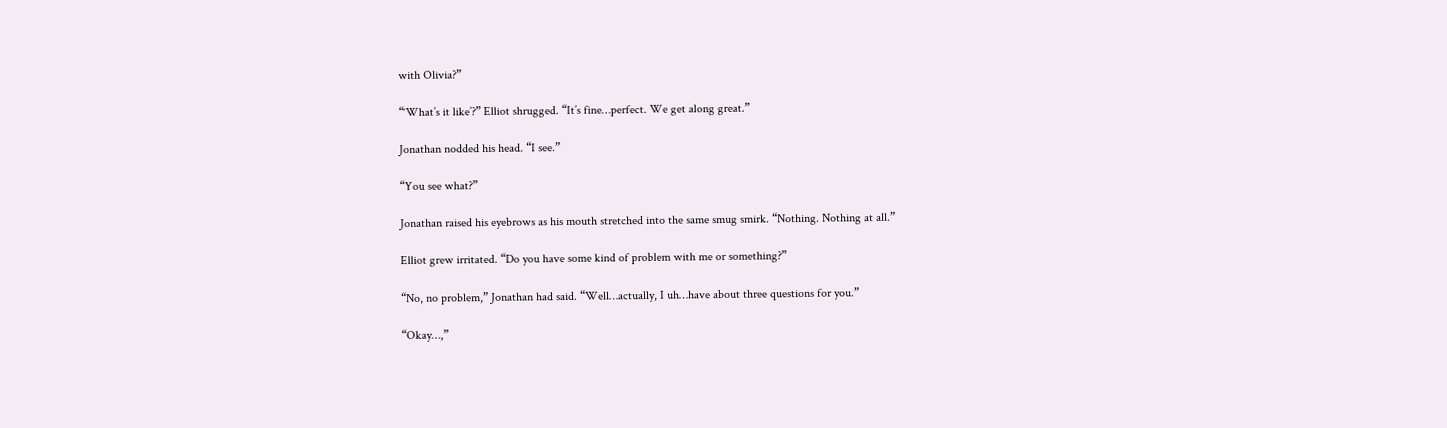with Olivia?”

“‘What’s it like’?” Elliot shrugged. “It’s fine…perfect. We get along great.”

Jonathan nodded his head. “I see.”

“You see what?”

Jonathan raised his eyebrows as his mouth stretched into the same smug smirk. “Nothing. Nothing at all.”

Elliot grew irritated. “Do you have some kind of problem with me or something?”

“No, no problem,” Jonathan had said. “Well…actually, I uh…have about three questions for you.”

“Okay…,”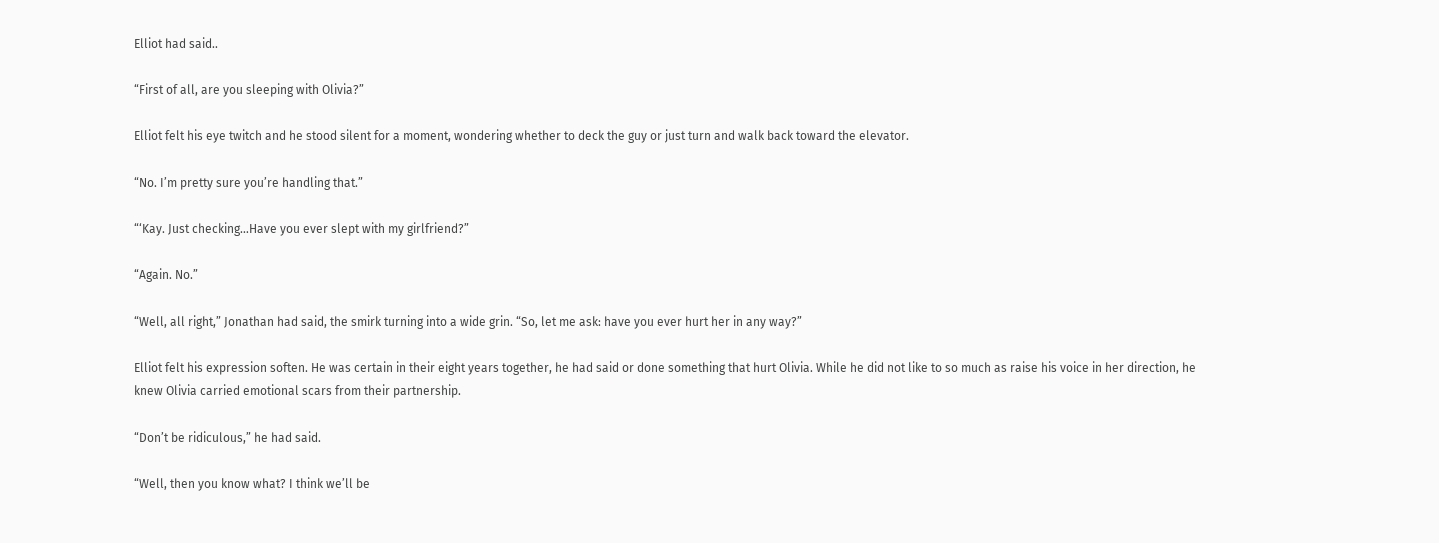Elliot had said..

“First of all, are you sleeping with Olivia?”

Elliot felt his eye twitch and he stood silent for a moment, wondering whether to deck the guy or just turn and walk back toward the elevator.

“No. I’m pretty sure you’re handling that.”

“‘Kay. Just checking…Have you ever slept with my girlfriend?”

“Again. No.”

“Well, all right,” Jonathan had said, the smirk turning into a wide grin. “So, let me ask: have you ever hurt her in any way?”

Elliot felt his expression soften. He was certain in their eight years together, he had said or done something that hurt Olivia. While he did not like to so much as raise his voice in her direction, he knew Olivia carried emotional scars from their partnership.

“Don’t be ridiculous,” he had said.

“Well, then you know what? I think we’ll be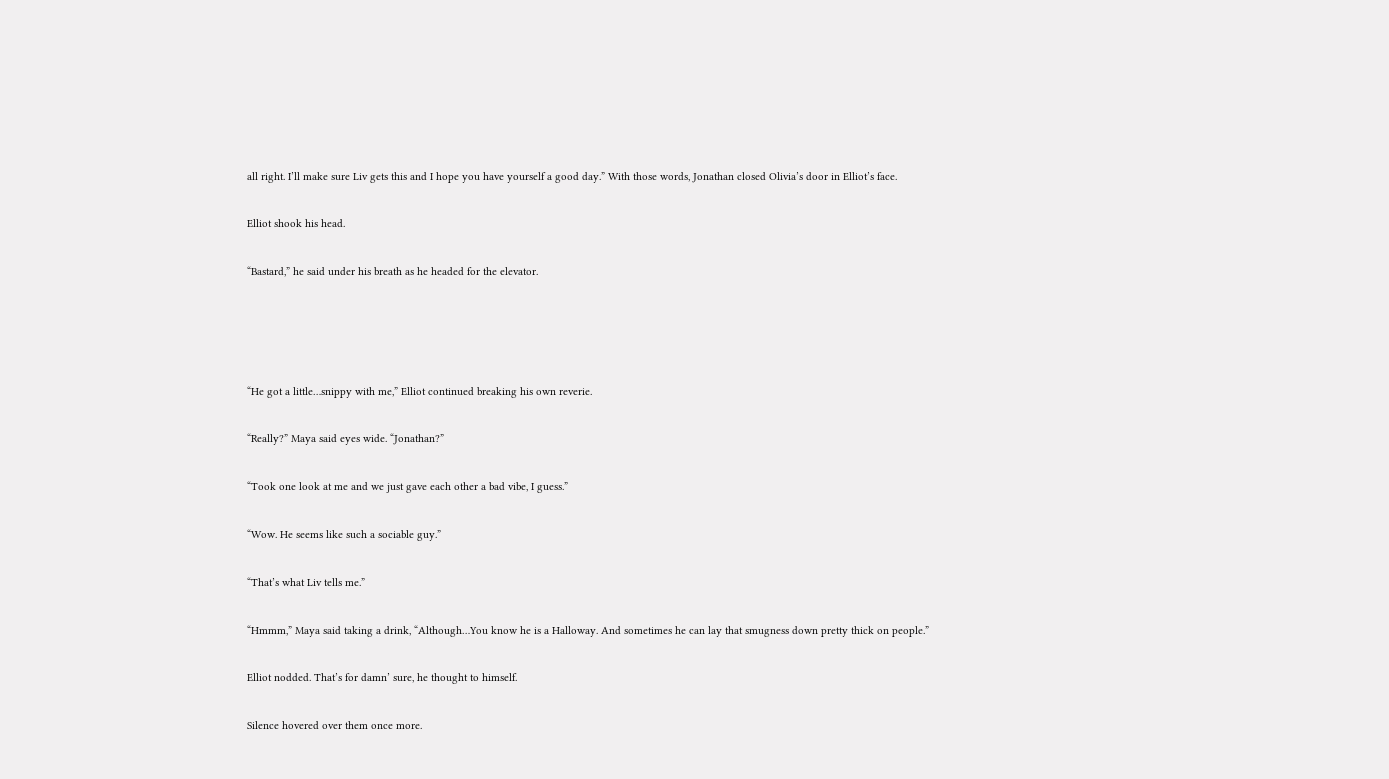all right. I’ll make sure Liv gets this and I hope you have yourself a good day.” With those words, Jonathan closed Olivia’s door in Elliot’s face.

Elliot shook his head.

“Bastard,” he said under his breath as he headed for the elevator.




“He got a little…snippy with me,” Elliot continued breaking his own reverie.

“Really?” Maya said eyes wide. “Jonathan?”

“Took one look at me and we just gave each other a bad vibe, I guess.”

“Wow. He seems like such a sociable guy.”

“That’s what Liv tells me.”

“Hmmm,” Maya said taking a drink, “Although…You know he is a Halloway. And sometimes he can lay that smugness down pretty thick on people.”

Elliot nodded. That’s for damn’ sure, he thought to himself.

Silence hovered over them once more.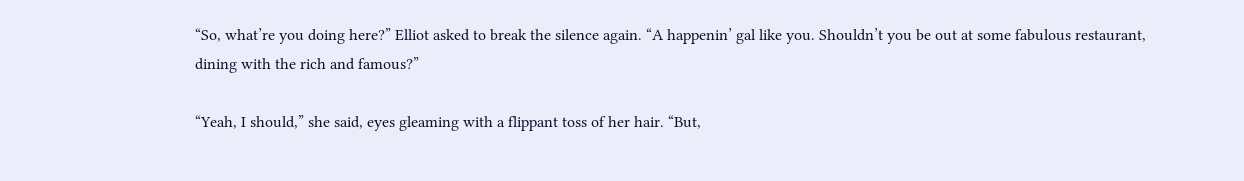“So, what’re you doing here?” Elliot asked to break the silence again. “A happenin’ gal like you. Shouldn’t you be out at some fabulous restaurant, dining with the rich and famous?”

“Yeah, I should,” she said, eyes gleaming with a flippant toss of her hair. “But,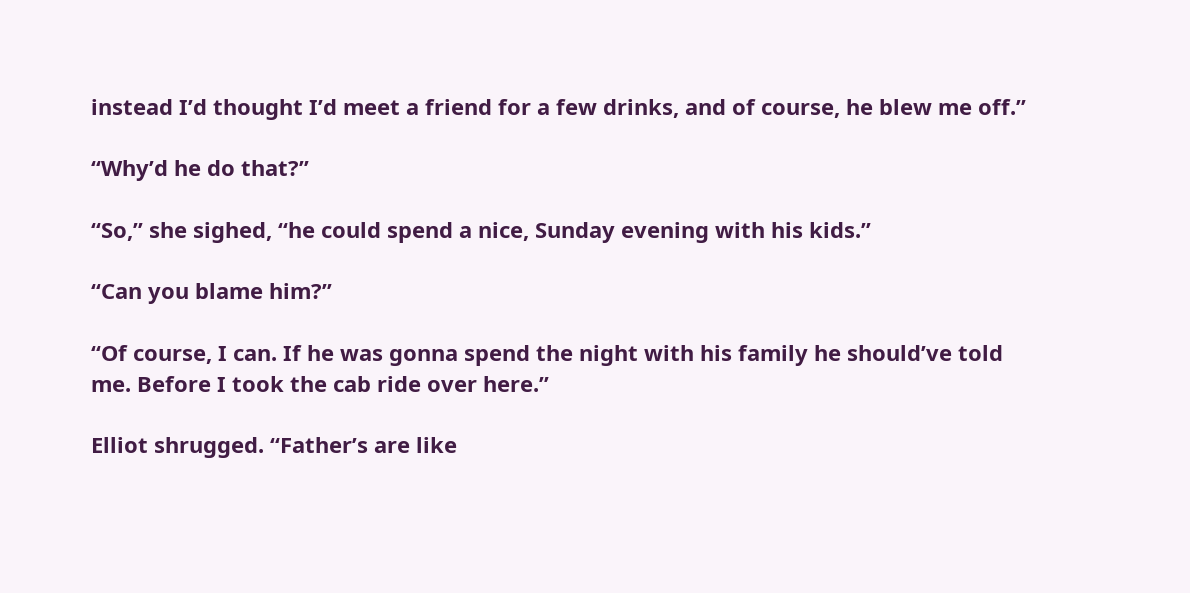instead I’d thought I’d meet a friend for a few drinks, and of course, he blew me off.”

“Why’d he do that?”

“So,” she sighed, “he could spend a nice, Sunday evening with his kids.”

“Can you blame him?”

“Of course, I can. If he was gonna spend the night with his family he should’ve told me. Before I took the cab ride over here.”

Elliot shrugged. “Father’s are like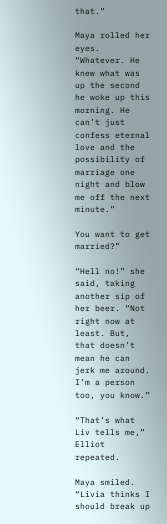that.”

Maya rolled her eyes. “Whatever. He knew what was up the second he woke up this morning. He can’t just confess eternal love and the possibility of marriage one night and blow me off the next minute.”

You want to get married?”

“Hell no!” she said, taking another sip of her beer. “Not right now at least. But, that doesn’t mean he can jerk me around. I’m a person too, you know.”

“That’s what Liv tells me,” Elliot repeated.

Maya smiled. “Livia thinks I should break up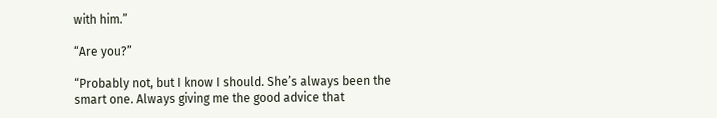with him.”

“Are you?”

“Probably not, but I know I should. She’s always been the smart one. Always giving me the good advice that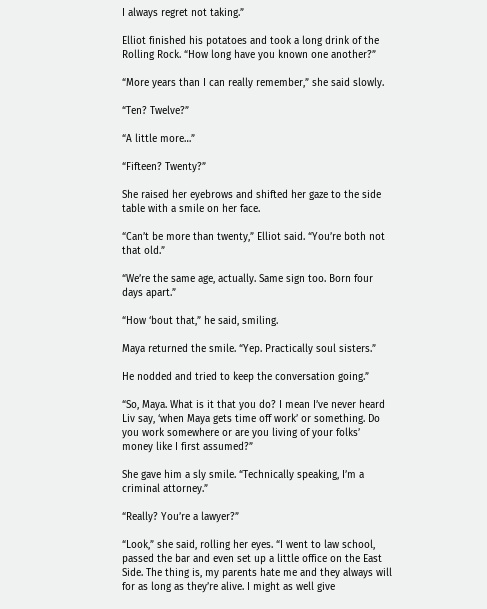I always regret not taking.”

Elliot finished his potatoes and took a long drink of the Rolling Rock. “How long have you known one another?”

“More years than I can really remember,” she said slowly.

“Ten? Twelve?”

“A little more…”

“Fifteen? Twenty?”

She raised her eyebrows and shifted her gaze to the side table with a smile on her face.

“Can’t be more than twenty,” Elliot said. “You’re both not that old.”

“We’re the same age, actually. Same sign too. Born four days apart.”

“How ‘bout that,” he said, smiling.

Maya returned the smile. “Yep. Practically soul sisters.”

He nodded and tried to keep the conversation going.”

“So, Maya. What is it that you do? I mean I’ve never heard Liv say, ‘when Maya gets time off work’ or something. Do you work somewhere or are you living of your folks’ money like I first assumed?”

She gave him a sly smile. “Technically speaking, I’m a criminal attorney.”

“Really? You’re a lawyer?”

“Look,” she said, rolling her eyes. “I went to law school, passed the bar and even set up a little office on the East Side. The thing is, my parents hate me and they always will for as long as they’re alive. I might as well give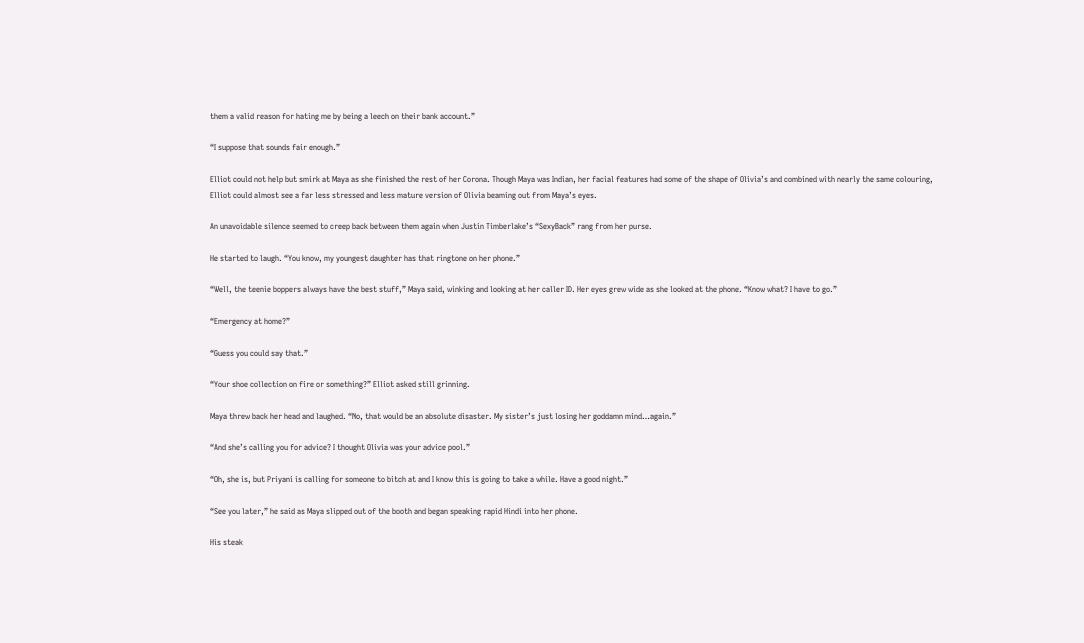them a valid reason for hating me by being a leech on their bank account.”

“I suppose that sounds fair enough.”

Elliot could not help but smirk at Maya as she finished the rest of her Corona. Though Maya was Indian, her facial features had some of the shape of Olivia’s and combined with nearly the same colouring, Elliot could almost see a far less stressed and less mature version of Olivia beaming out from Maya’s eyes.

An unavoidable silence seemed to creep back between them again when Justin Timberlake’s “SexyBack” rang from her purse.

He started to laugh. “You know, my youngest daughter has that ringtone on her phone.”

“Well, the teenie boppers always have the best stuff,” Maya said, winking and looking at her caller ID. Her eyes grew wide as she looked at the phone. “Know what? I have to go.”

“Emergency at home?”

“Guess you could say that.”

“Your shoe collection on fire or something?” Elliot asked still grinning.

Maya threw back her head and laughed. “No, that would be an absolute disaster. My sister’s just losing her goddamn mind…again.”

“And she’s calling you for advice? I thought Olivia was your advice pool.”

“Oh, she is, but Priyani is calling for someone to bitch at and I know this is going to take a while. Have a good night.”

“See you later,” he said as Maya slipped out of the booth and began speaking rapid Hindi into her phone.

His steak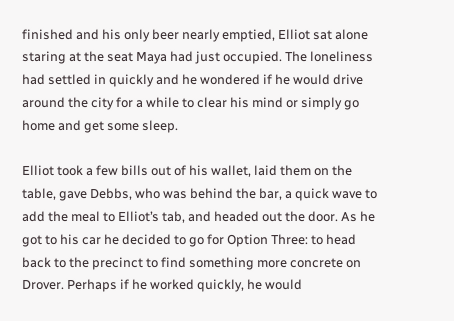finished and his only beer nearly emptied, Elliot sat alone staring at the seat Maya had just occupied. The loneliness had settled in quickly and he wondered if he would drive around the city for a while to clear his mind or simply go home and get some sleep.

Elliot took a few bills out of his wallet, laid them on the table, gave Debbs, who was behind the bar, a quick wave to add the meal to Elliot’s tab, and headed out the door. As he got to his car he decided to go for Option Three: to head back to the precinct to find something more concrete on Drover. Perhaps if he worked quickly, he would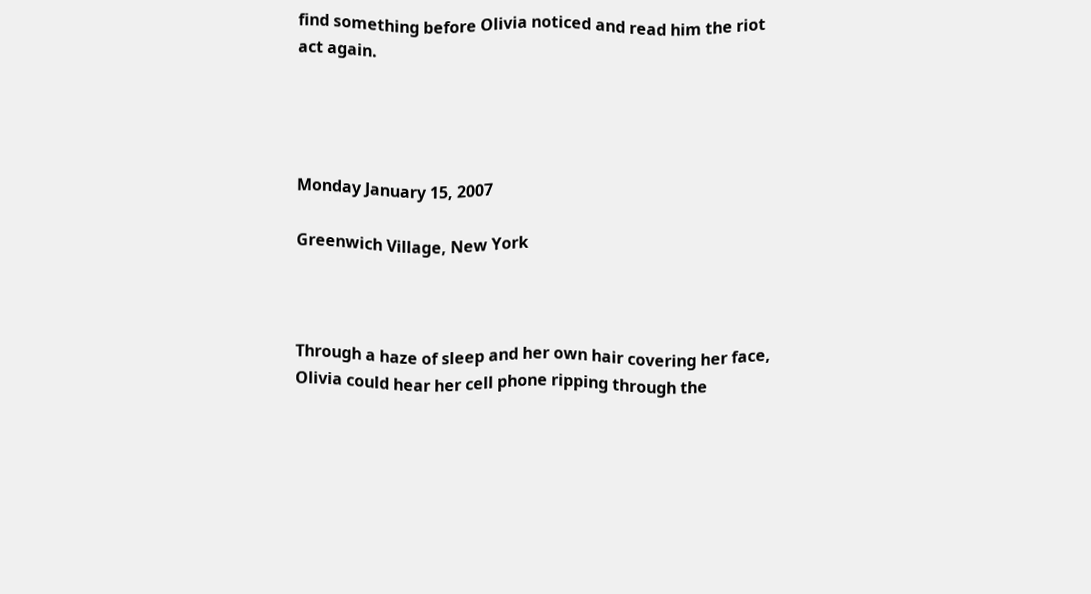find something before Olivia noticed and read him the riot act again.




Monday January 15, 2007

Greenwich Village, New York



Through a haze of sleep and her own hair covering her face, Olivia could hear her cell phone ripping through the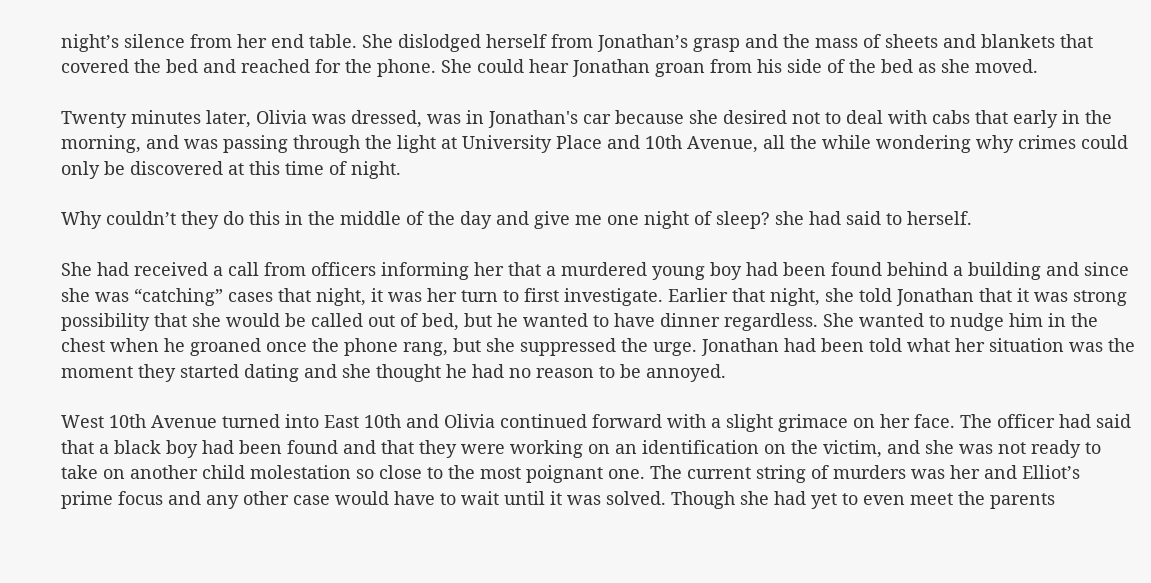night’s silence from her end table. She dislodged herself from Jonathan’s grasp and the mass of sheets and blankets that covered the bed and reached for the phone. She could hear Jonathan groan from his side of the bed as she moved.

Twenty minutes later, Olivia was dressed, was in Jonathan's car because she desired not to deal with cabs that early in the morning, and was passing through the light at University Place and 10th Avenue, all the while wondering why crimes could only be discovered at this time of night.

Why couldn’t they do this in the middle of the day and give me one night of sleep? she had said to herself.

She had received a call from officers informing her that a murdered young boy had been found behind a building and since she was “catching” cases that night, it was her turn to first investigate. Earlier that night, she told Jonathan that it was strong possibility that she would be called out of bed, but he wanted to have dinner regardless. She wanted to nudge him in the chest when he groaned once the phone rang, but she suppressed the urge. Jonathan had been told what her situation was the moment they started dating and she thought he had no reason to be annoyed.

West 10th Avenue turned into East 10th and Olivia continued forward with a slight grimace on her face. The officer had said that a black boy had been found and that they were working on an identification on the victim, and she was not ready to take on another child molestation so close to the most poignant one. The current string of murders was her and Elliot’s prime focus and any other case would have to wait until it was solved. Though she had yet to even meet the parents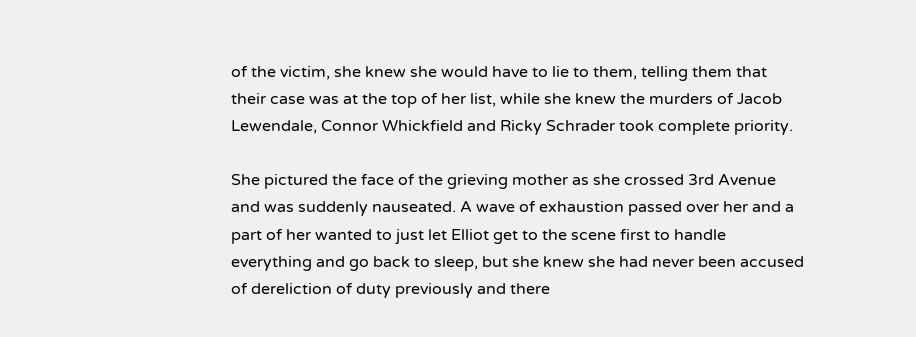of the victim, she knew she would have to lie to them, telling them that their case was at the top of her list, while she knew the murders of Jacob Lewendale, Connor Whickfield and Ricky Schrader took complete priority.

She pictured the face of the grieving mother as she crossed 3rd Avenue and was suddenly nauseated. A wave of exhaustion passed over her and a part of her wanted to just let Elliot get to the scene first to handle everything and go back to sleep, but she knew she had never been accused of dereliction of duty previously and there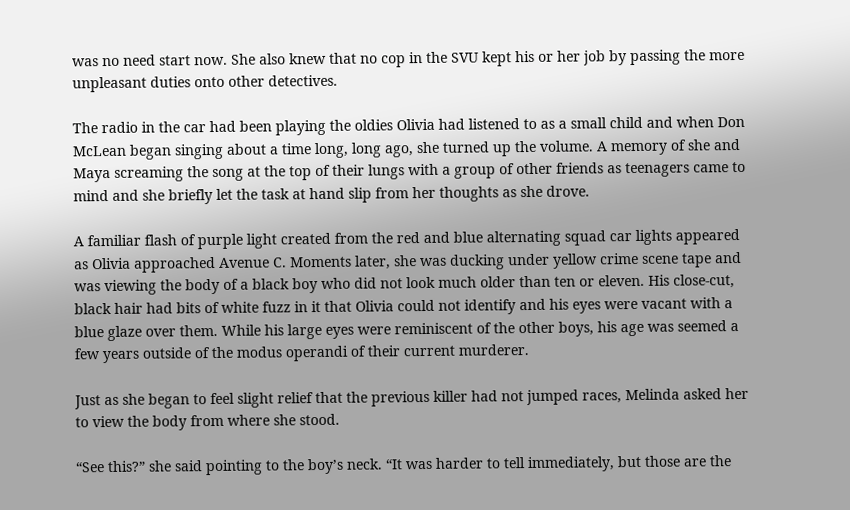was no need start now. She also knew that no cop in the SVU kept his or her job by passing the more unpleasant duties onto other detectives.

The radio in the car had been playing the oldies Olivia had listened to as a small child and when Don McLean began singing about a time long, long ago, she turned up the volume. A memory of she and Maya screaming the song at the top of their lungs with a group of other friends as teenagers came to mind and she briefly let the task at hand slip from her thoughts as she drove.

A familiar flash of purple light created from the red and blue alternating squad car lights appeared as Olivia approached Avenue C. Moments later, she was ducking under yellow crime scene tape and was viewing the body of a black boy who did not look much older than ten or eleven. His close-cut, black hair had bits of white fuzz in it that Olivia could not identify and his eyes were vacant with a blue glaze over them. While his large eyes were reminiscent of the other boys, his age was seemed a few years outside of the modus operandi of their current murderer.

Just as she began to feel slight relief that the previous killer had not jumped races, Melinda asked her to view the body from where she stood.

“See this?” she said pointing to the boy’s neck. “It was harder to tell immediately, but those are the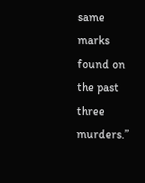same marks found on the past three murders.”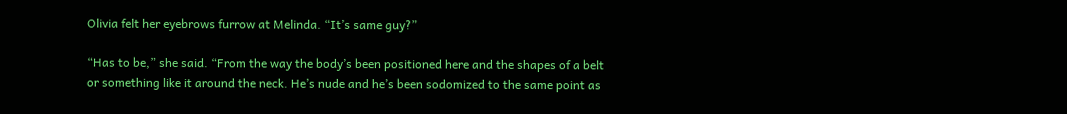Olivia felt her eyebrows furrow at Melinda. “It’s same guy?”

“Has to be,” she said. “From the way the body’s been positioned here and the shapes of a belt or something like it around the neck. He’s nude and he’s been sodomized to the same point as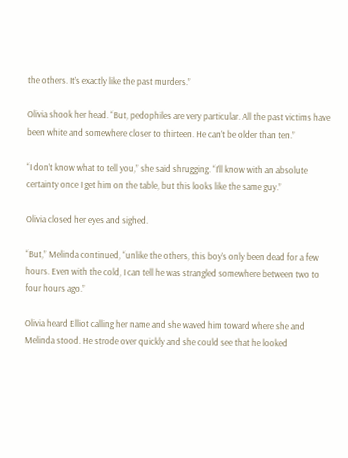the others. It’s exactly like the past murders.”

Olivia shook her head. “But, pedophiles are very particular. All the past victims have been white and somewhere closer to thirteen. He can’t be older than ten.”

“I don’t know what to tell you,” she said shrugging. “I’ll know with an absolute certainty once I get him on the table, but this looks like the same guy.”

Olivia closed her eyes and sighed.

“But,” Melinda continued, “unlike the others, this boy’s only been dead for a few hours. Even with the cold, I can tell he was strangled somewhere between two to four hours ago.”

Olivia heard Elliot calling her name and she waved him toward where she and Melinda stood. He strode over quickly and she could see that he looked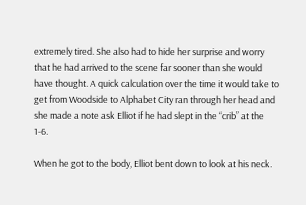extremely tired. She also had to hide her surprise and worry that he had arrived to the scene far sooner than she would have thought. A quick calculation over the time it would take to get from Woodside to Alphabet City ran through her head and she made a note ask Elliot if he had slept in the “crib” at the 1-6.

When he got to the body, Elliot bent down to look at his neck.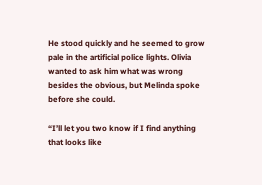He stood quickly and he seemed to grow pale in the artificial police lights. Olivia wanted to ask him what was wrong besides the obvious, but Melinda spoke before she could.

“I’ll let you two know if I find anything that looks like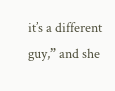it’s a different guy,” and she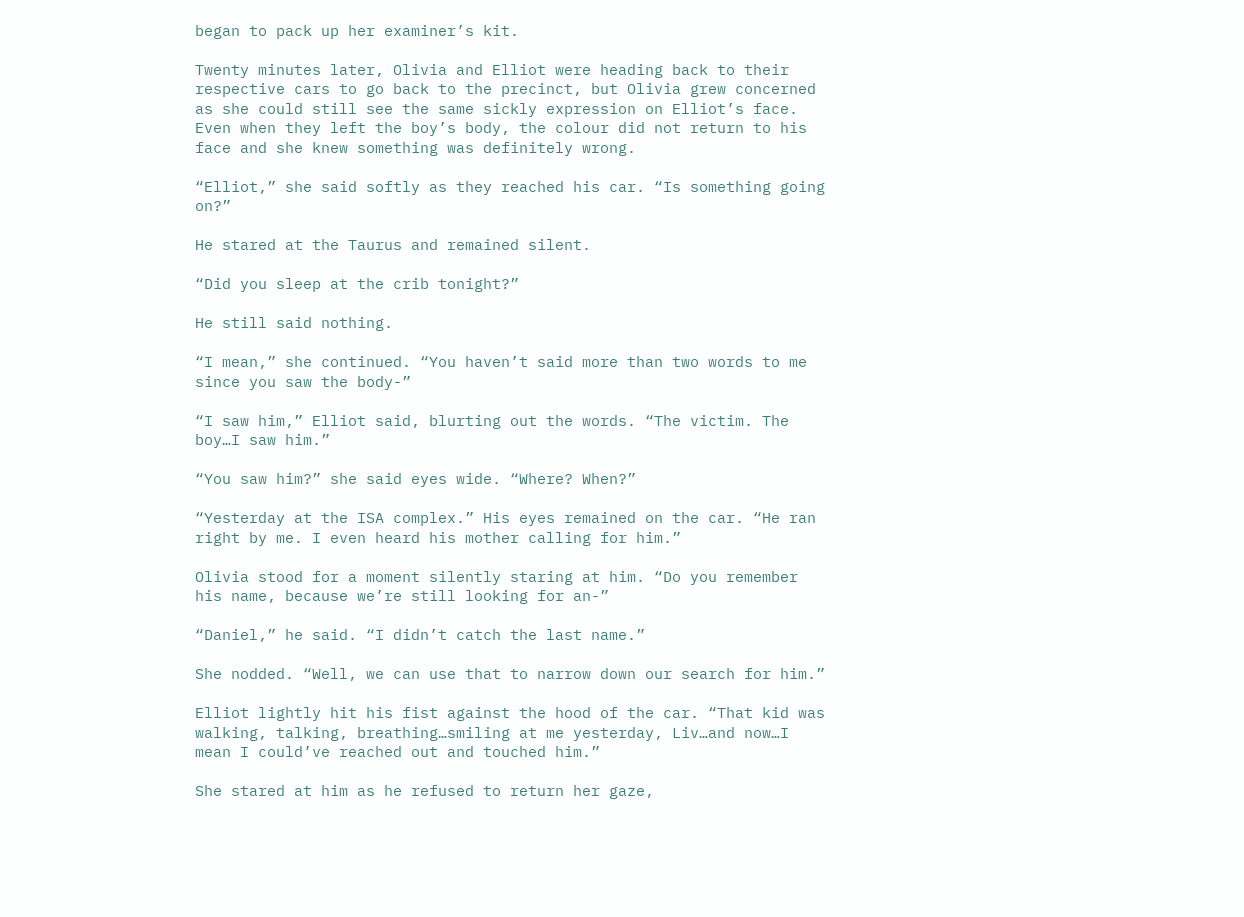began to pack up her examiner’s kit.

Twenty minutes later, Olivia and Elliot were heading back to their respective cars to go back to the precinct, but Olivia grew concerned as she could still see the same sickly expression on Elliot’s face. Even when they left the boy’s body, the colour did not return to his face and she knew something was definitely wrong.

“Elliot,” she said softly as they reached his car. “Is something going on?”

He stared at the Taurus and remained silent.

“Did you sleep at the crib tonight?”

He still said nothing.

“I mean,” she continued. “You haven’t said more than two words to me since you saw the body-”

“I saw him,” Elliot said, blurting out the words. “The victim. The boy…I saw him.”

“You saw him?” she said eyes wide. “Where? When?”

“Yesterday at the ISA complex.” His eyes remained on the car. “He ran right by me. I even heard his mother calling for him.”

Olivia stood for a moment silently staring at him. “Do you remember his name, because we’re still looking for an-”

“Daniel,” he said. “I didn’t catch the last name.”

She nodded. “Well, we can use that to narrow down our search for him.”

Elliot lightly hit his fist against the hood of the car. “That kid was walking, talking, breathing…smiling at me yesterday, Liv…and now…I mean I could’ve reached out and touched him.”

She stared at him as he refused to return her gaze,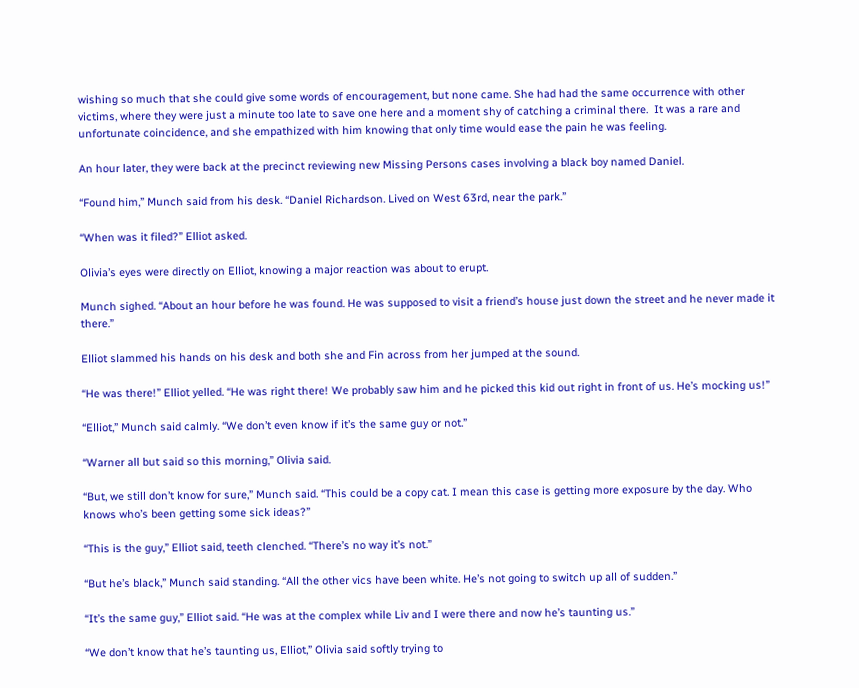wishing so much that she could give some words of encouragement, but none came. She had had the same occurrence with other victims, where they were just a minute too late to save one here and a moment shy of catching a criminal there.  It was a rare and unfortunate coincidence, and she empathized with him knowing that only time would ease the pain he was feeling.

An hour later, they were back at the precinct reviewing new Missing Persons cases involving a black boy named Daniel.

“Found him,” Munch said from his desk. “Daniel Richardson. Lived on West 63rd, near the park.”

“When was it filed?” Elliot asked.

Olivia’s eyes were directly on Elliot, knowing a major reaction was about to erupt.

Munch sighed. “About an hour before he was found. He was supposed to visit a friend’s house just down the street and he never made it there.”

Elliot slammed his hands on his desk and both she and Fin across from her jumped at the sound.

“He was there!” Elliot yelled. “He was right there! We probably saw him and he picked this kid out right in front of us. He’s mocking us!”

“Elliot,” Munch said calmly. “We don’t even know if it’s the same guy or not.”

“Warner all but said so this morning,” Olivia said.

“But, we still don’t know for sure,” Munch said. “This could be a copy cat. I mean this case is getting more exposure by the day. Who knows who’s been getting some sick ideas?”

“This is the guy,” Elliot said, teeth clenched. “There’s no way it’s not.”

“But he’s black,” Munch said standing. “All the other vics have been white. He’s not going to switch up all of sudden.”

“It’s the same guy,” Elliot said. “He was at the complex while Liv and I were there and now he’s taunting us.”

“We don’t know that he’s taunting us, Elliot,” Olivia said softly trying to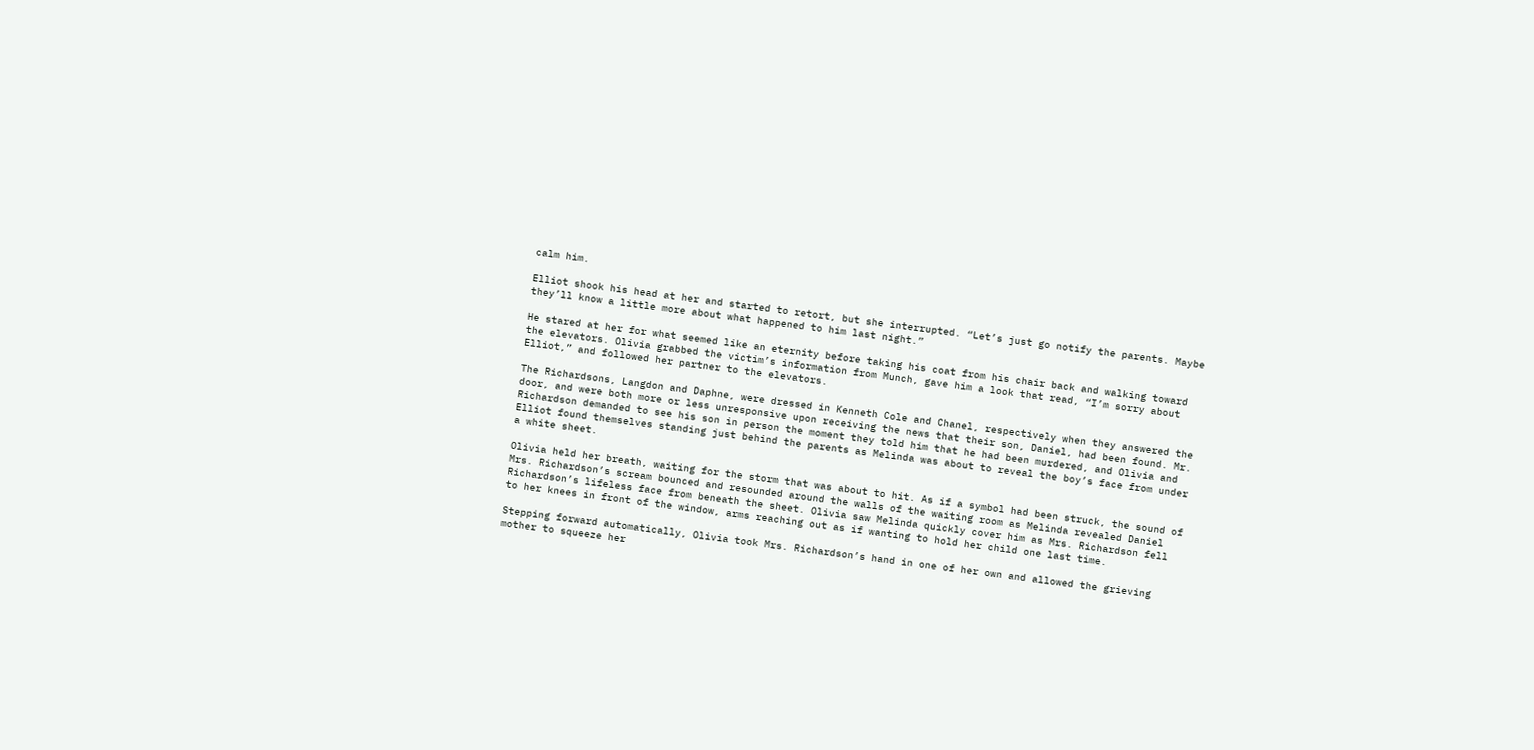calm him.

Elliot shook his head at her and started to retort, but she interrupted. “Let’s just go notify the parents. Maybe they’ll know a little more about what happened to him last night.”

He stared at her for what seemed like an eternity before taking his coat from his chair back and walking toward the elevators. Olivia grabbed the victim’s information from Munch, gave him a look that read, “I’m sorry about Elliot,” and followed her partner to the elevators.

The Richardsons, Langdon and Daphne, were dressed in Kenneth Cole and Chanel, respectively when they answered the door, and were both more or less unresponsive upon receiving the news that their son, Daniel, had been found. Mr. Richardson demanded to see his son in person the moment they told him that he had been murdered, and Olivia and Elliot found themselves standing just behind the parents as Melinda was about to reveal the boy’s face from under a white sheet.

Olivia held her breath, waiting for the storm that was about to hit. As if a symbol had been struck, the sound of Mrs. Richardson’s scream bounced and resounded around the walls of the waiting room as Melinda revealed Daniel Richardson’s lifeless face from beneath the sheet. Olivia saw Melinda quickly cover him as Mrs. Richardson fell to her knees in front of the window, arms reaching out as if wanting to hold her child one last time.

Stepping forward automatically, Olivia took Mrs. Richardson’s hand in one of her own and allowed the grieving mother to squeeze her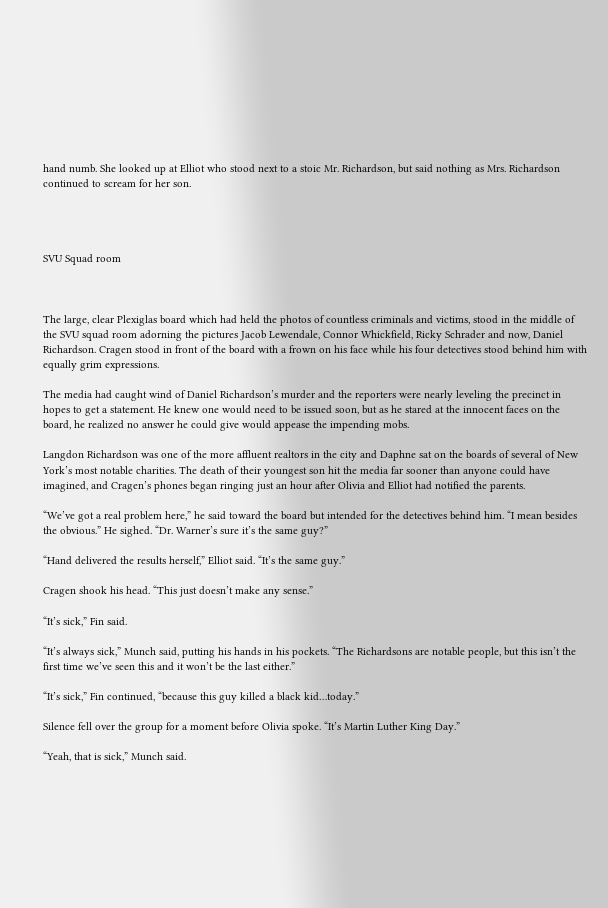hand numb. She looked up at Elliot who stood next to a stoic Mr. Richardson, but said nothing as Mrs. Richardson continued to scream for her son.




SVU Squad room



The large, clear Plexiglas board which had held the photos of countless criminals and victims, stood in the middle of the SVU squad room adorning the pictures Jacob Lewendale, Connor Whickfield, Ricky Schrader and now, Daniel Richardson. Cragen stood in front of the board with a frown on his face while his four detectives stood behind him with equally grim expressions.

The media had caught wind of Daniel Richardson’s murder and the reporters were nearly leveling the precinct in hopes to get a statement. He knew one would need to be issued soon, but as he stared at the innocent faces on the board, he realized no answer he could give would appease the impending mobs.

Langdon Richardson was one of the more affluent realtors in the city and Daphne sat on the boards of several of New York’s most notable charities. The death of their youngest son hit the media far sooner than anyone could have imagined, and Cragen’s phones began ringing just an hour after Olivia and Elliot had notified the parents.

“We’ve got a real problem here,” he said toward the board but intended for the detectives behind him. “I mean besides the obvious.” He sighed. “Dr. Warner’s sure it’s the same guy?”

“Hand delivered the results herself,” Elliot said. “It’s the same guy.”

Cragen shook his head. “This just doesn’t make any sense.”

“It’s sick,” Fin said.

“It’s always sick,” Munch said, putting his hands in his pockets. “The Richardsons are notable people, but this isn’t the first time we’ve seen this and it won’t be the last either.”

“It’s sick,” Fin continued, “because this guy killed a black kid…today.”

Silence fell over the group for a moment before Olivia spoke. “It’s Martin Luther King Day.”

“Yeah, that is sick,” Munch said.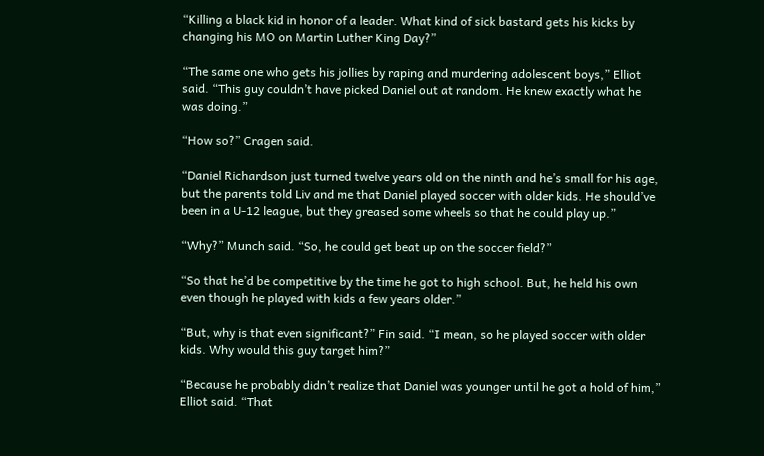“Killing a black kid in honor of a leader. What kind of sick bastard gets his kicks by changing his MO on Martin Luther King Day?”

“The same one who gets his jollies by raping and murdering adolescent boys,” Elliot said. “This guy couldn’t have picked Daniel out at random. He knew exactly what he was doing.”

“How so?” Cragen said.

“Daniel Richardson just turned twelve years old on the ninth and he’s small for his age, but the parents told Liv and me that Daniel played soccer with older kids. He should’ve been in a U-12 league, but they greased some wheels so that he could play up.”

“Why?” Munch said. “So, he could get beat up on the soccer field?”

“So that he’d be competitive by the time he got to high school. But, he held his own even though he played with kids a few years older.”

“But, why is that even significant?” Fin said. “I mean, so he played soccer with older kids. Why would this guy target him?”

“Because he probably didn’t realize that Daniel was younger until he got a hold of him,” Elliot said. “That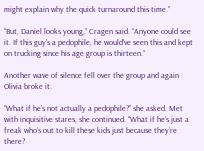might explain why the quick turnaround this time.”

“But, Daniel looks young,” Cragen said. “Anyone could see it. If this guy’s a pedophile, he would’ve seen this and kept on trucking since his age group is thirteen.”

Another wave of silence fell over the group and again Olivia broke it.

“What if he’s not actually a pedophile?” she asked. Met with inquisitive stares, she continued. “What if he’s just a freak who’s out to kill these kids just because they’re there?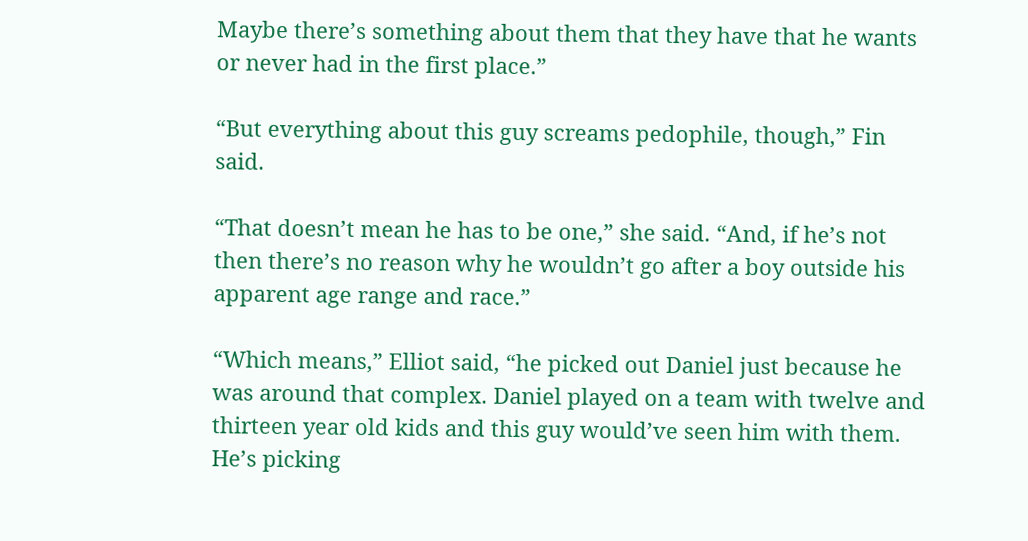Maybe there’s something about them that they have that he wants or never had in the first place.”

“But everything about this guy screams pedophile, though,” Fin said.

“That doesn’t mean he has to be one,” she said. “And, if he’s not then there’s no reason why he wouldn’t go after a boy outside his apparent age range and race.”

“Which means,” Elliot said, “he picked out Daniel just because he was around that complex. Daniel played on a team with twelve and thirteen year old kids and this guy would’ve seen him with them. He’s picking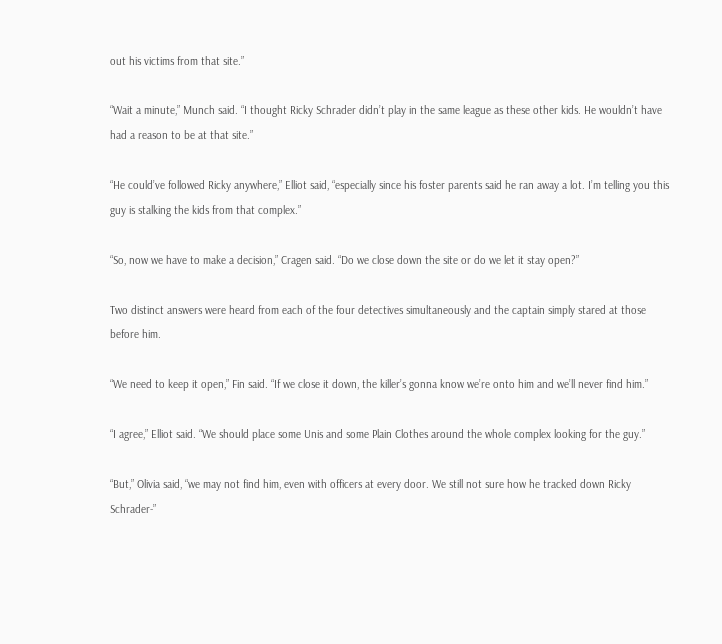out his victims from that site.”

“Wait a minute,” Munch said. “I thought Ricky Schrader didn’t play in the same league as these other kids. He wouldn’t have had a reason to be at that site.”

“He could’ve followed Ricky anywhere,” Elliot said, “especially since his foster parents said he ran away a lot. I’m telling you this guy is stalking the kids from that complex.”

“So, now we have to make a decision,” Cragen said. “Do we close down the site or do we let it stay open?”

Two distinct answers were heard from each of the four detectives simultaneously and the captain simply stared at those before him.

“We need to keep it open,” Fin said. “If we close it down, the killer’s gonna know we’re onto him and we’ll never find him.”

“I agree,” Elliot said. “We should place some Unis and some Plain Clothes around the whole complex looking for the guy.”

“But,” Olivia said, “we may not find him, even with officers at every door. We still not sure how he tracked down Ricky Schrader-”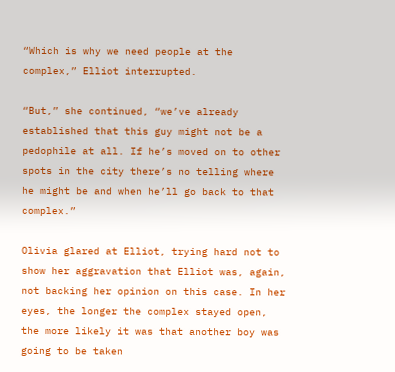“Which is why we need people at the complex,” Elliot interrupted.

“But,” she continued, “we’ve already established that this guy might not be a pedophile at all. If he’s moved on to other spots in the city there’s no telling where he might be and when he’ll go back to that complex.”

Olivia glared at Elliot, trying hard not to show her aggravation that Elliot was, again, not backing her opinion on this case. In her eyes, the longer the complex stayed open, the more likely it was that another boy was going to be taken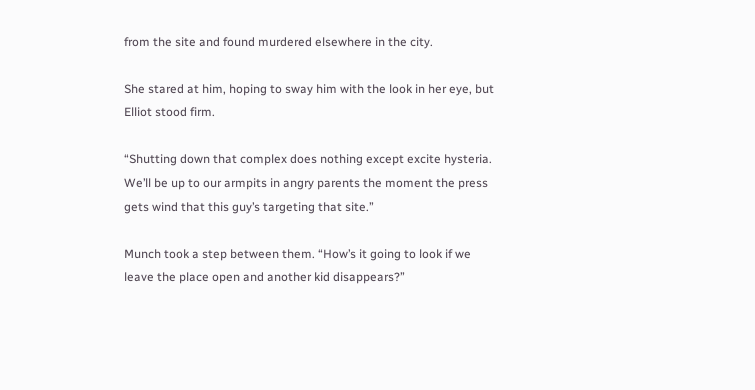from the site and found murdered elsewhere in the city.

She stared at him, hoping to sway him with the look in her eye, but Elliot stood firm.

“Shutting down that complex does nothing except excite hysteria. We’ll be up to our armpits in angry parents the moment the press gets wind that this guy’s targeting that site.”

Munch took a step between them. “How’s it going to look if we leave the place open and another kid disappears?”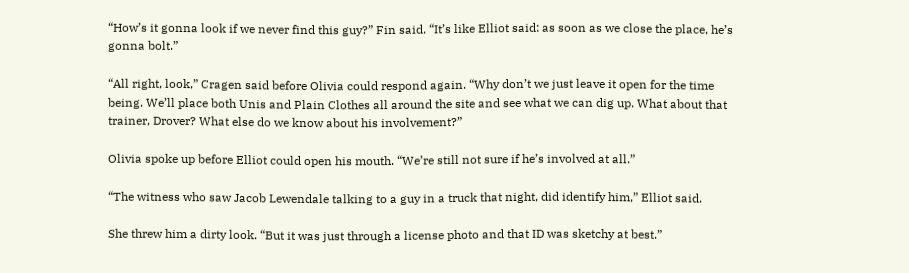“How’s it gonna look if we never find this guy?” Fin said. “It’s like Elliot said: as soon as we close the place, he’s gonna bolt.”

“All right, look,” Cragen said before Olivia could respond again. “Why don’t we just leave it open for the time being. We’ll place both Unis and Plain Clothes all around the site and see what we can dig up. What about that trainer, Drover? What else do we know about his involvement?”

Olivia spoke up before Elliot could open his mouth. “We’re still not sure if he’s involved at all.”

“The witness who saw Jacob Lewendale talking to a guy in a truck that night, did identify him,” Elliot said.

She threw him a dirty look. “But it was just through a license photo and that ID was sketchy at best.”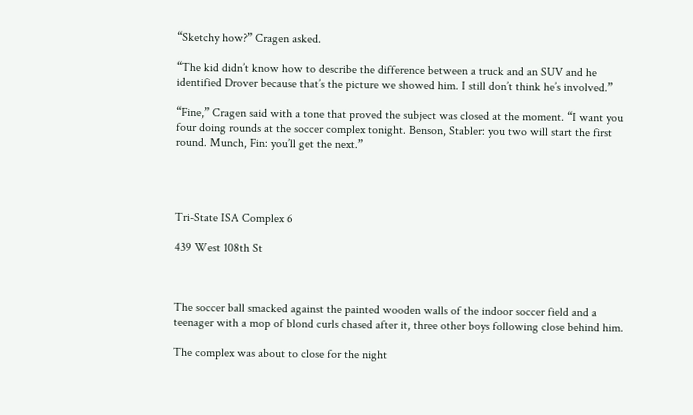“Sketchy how?” Cragen asked.

“The kid didn’t know how to describe the difference between a truck and an SUV and he identified Drover because that’s the picture we showed him. I still don’t think he’s involved.”

“Fine,” Cragen said with a tone that proved the subject was closed at the moment. “I want you four doing rounds at the soccer complex tonight. Benson, Stabler: you two will start the first round. Munch, Fin: you’ll get the next.”




Tri-State ISA Complex 6

439 West 108th St



The soccer ball smacked against the painted wooden walls of the indoor soccer field and a teenager with a mop of blond curls chased after it, three other boys following close behind him.

The complex was about to close for the night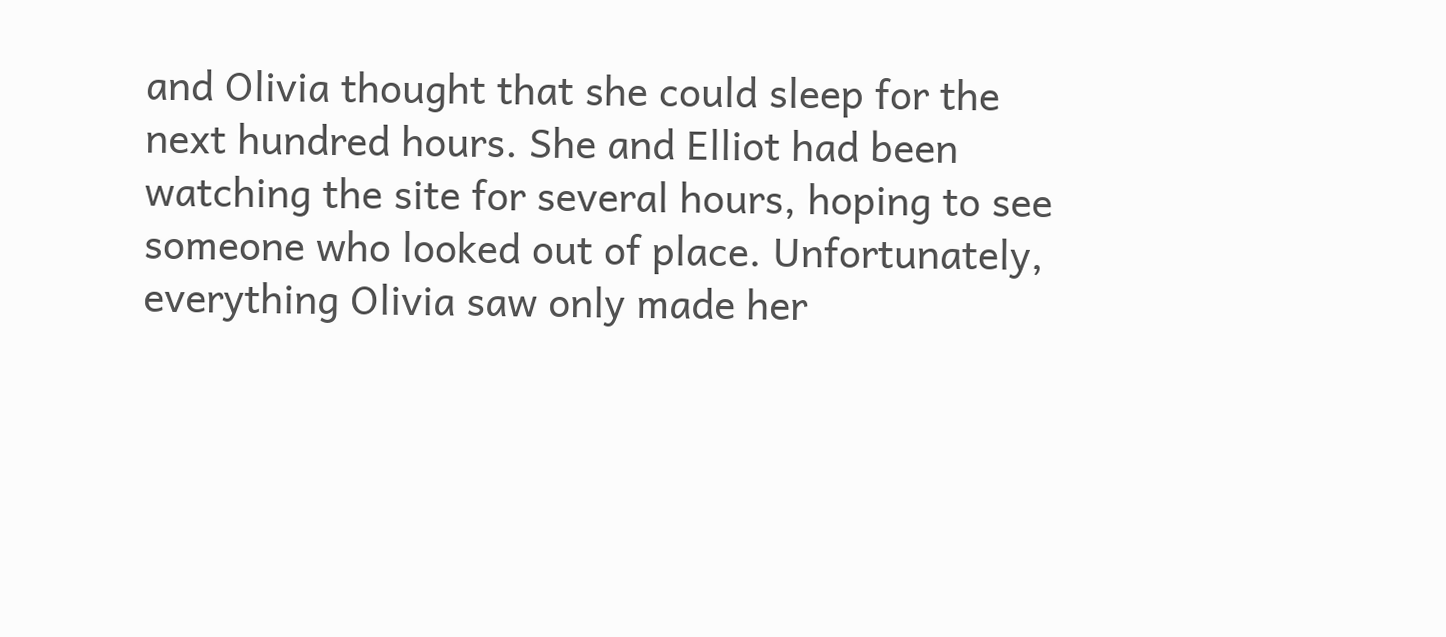and Olivia thought that she could sleep for the next hundred hours. She and Elliot had been watching the site for several hours, hoping to see someone who looked out of place. Unfortunately, everything Olivia saw only made her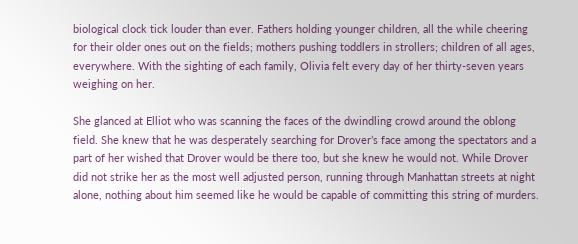biological clock tick louder than ever. Fathers holding younger children, all the while cheering for their older ones out on the fields; mothers pushing toddlers in strollers; children of all ages, everywhere. With the sighting of each family, Olivia felt every day of her thirty-seven years weighing on her.

She glanced at Elliot who was scanning the faces of the dwindling crowd around the oblong field. She knew that he was desperately searching for Drover’s face among the spectators and a part of her wished that Drover would be there too, but she knew he would not. While Drover did not strike her as the most well adjusted person, running through Manhattan streets at night alone, nothing about him seemed like he would be capable of committing this string of murders.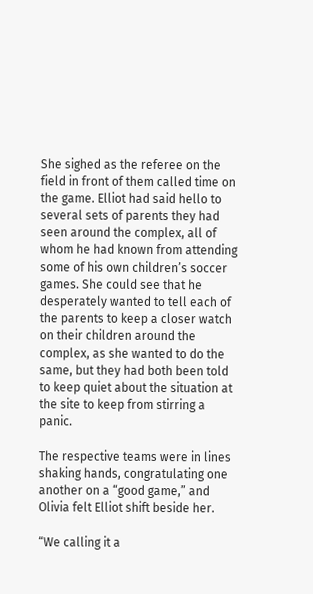She sighed as the referee on the field in front of them called time on the game. Elliot had said hello to several sets of parents they had seen around the complex, all of whom he had known from attending some of his own children’s soccer games. She could see that he desperately wanted to tell each of the parents to keep a closer watch on their children around the complex, as she wanted to do the same, but they had both been told to keep quiet about the situation at the site to keep from stirring a panic.

The respective teams were in lines shaking hands, congratulating one another on a “good game,” and Olivia felt Elliot shift beside her.

“We calling it a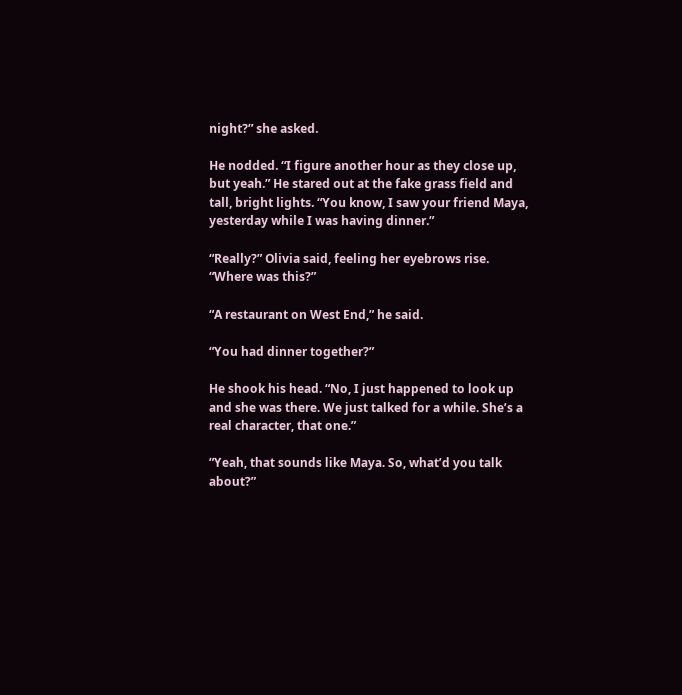night?” she asked.

He nodded. “I figure another hour as they close up, but yeah.” He stared out at the fake grass field and tall, bright lights. “You know, I saw your friend Maya, yesterday while I was having dinner.”

“Really?” Olivia said, feeling her eyebrows rise. “Where was this?”

“A restaurant on West End,” he said.

“You had dinner together?”

He shook his head. “No, I just happened to look up and she was there. We just talked for a while. She’s a real character, that one.”

“Yeah, that sounds like Maya. So, what’d you talk about?”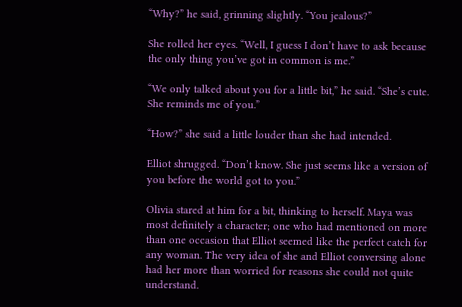“Why?” he said, grinning slightly. “You jealous?”

She rolled her eyes. “Well, I guess I don’t have to ask because the only thing you’ve got in common is me.”

“We only talked about you for a little bit,” he said. “She’s cute. She reminds me of you.”

“How?” she said a little louder than she had intended.

Elliot shrugged. “Don’t know. She just seems like a version of you before the world got to you.”

Olivia stared at him for a bit, thinking to herself. Maya was most definitely a character; one who had mentioned on more than one occasion that Elliot seemed like the perfect catch for any woman. The very idea of she and Elliot conversing alone had her more than worried for reasons she could not quite understand.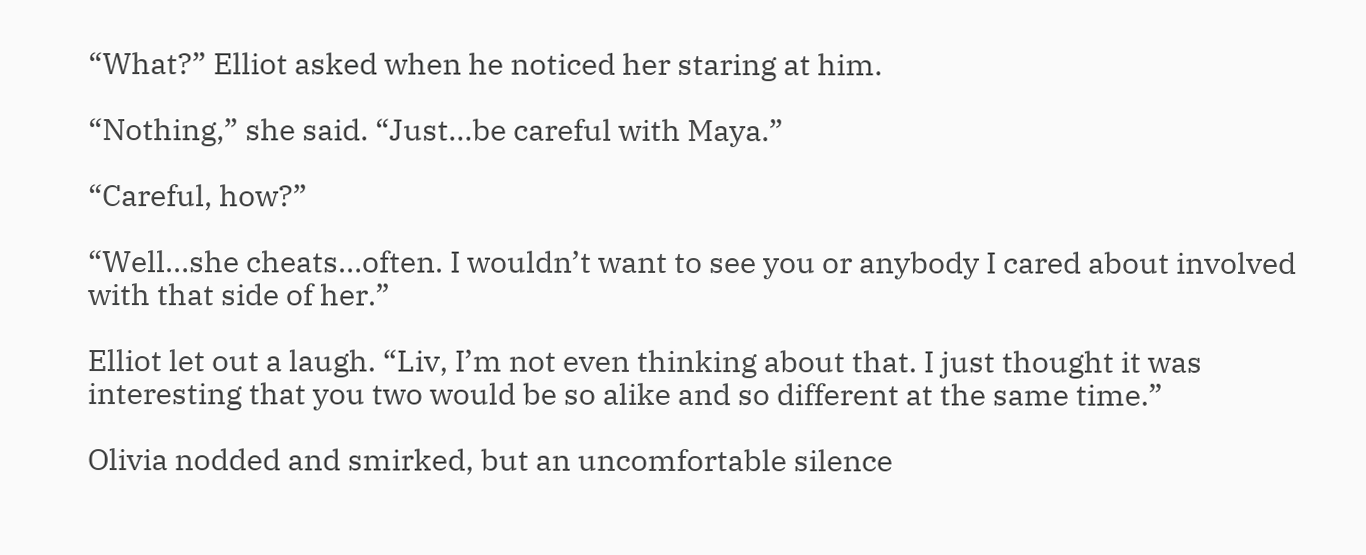“What?” Elliot asked when he noticed her staring at him.

“Nothing,” she said. “Just…be careful with Maya.”

“Careful, how?”

“Well…she cheats…often. I wouldn’t want to see you or anybody I cared about involved with that side of her.”

Elliot let out a laugh. “Liv, I’m not even thinking about that. I just thought it was interesting that you two would be so alike and so different at the same time.”

Olivia nodded and smirked, but an uncomfortable silence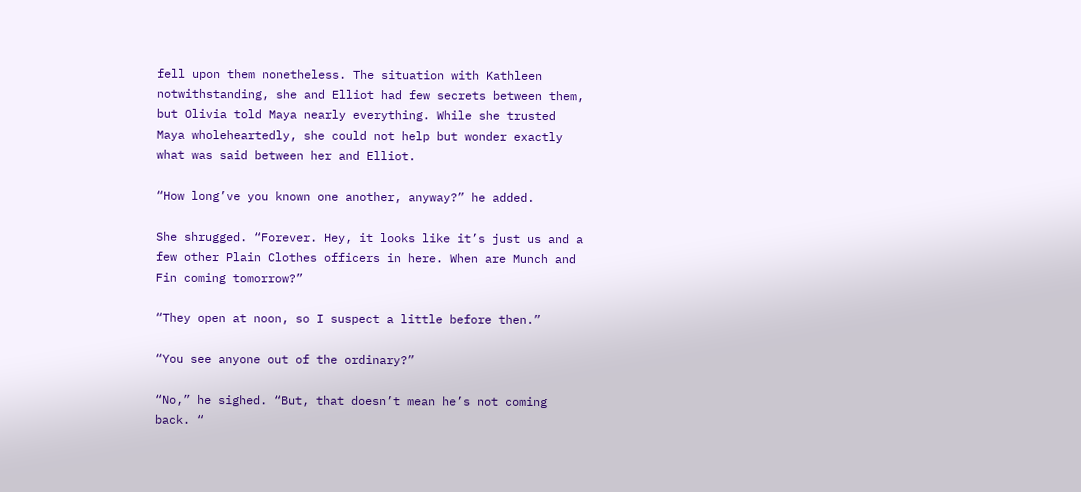fell upon them nonetheless. The situation with Kathleen notwithstanding, she and Elliot had few secrets between them, but Olivia told Maya nearly everything. While she trusted Maya wholeheartedly, she could not help but wonder exactly what was said between her and Elliot.

“How long’ve you known one another, anyway?” he added.

She shrugged. “Forever. Hey, it looks like it’s just us and a few other Plain Clothes officers in here. When are Munch and Fin coming tomorrow?”

“They open at noon, so I suspect a little before then.”

“You see anyone out of the ordinary?”

“No,” he sighed. “But, that doesn’t mean he’s not coming back. “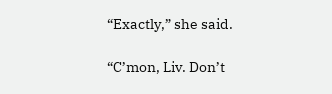“Exactly,” she said.

“C’mon, Liv. Don’t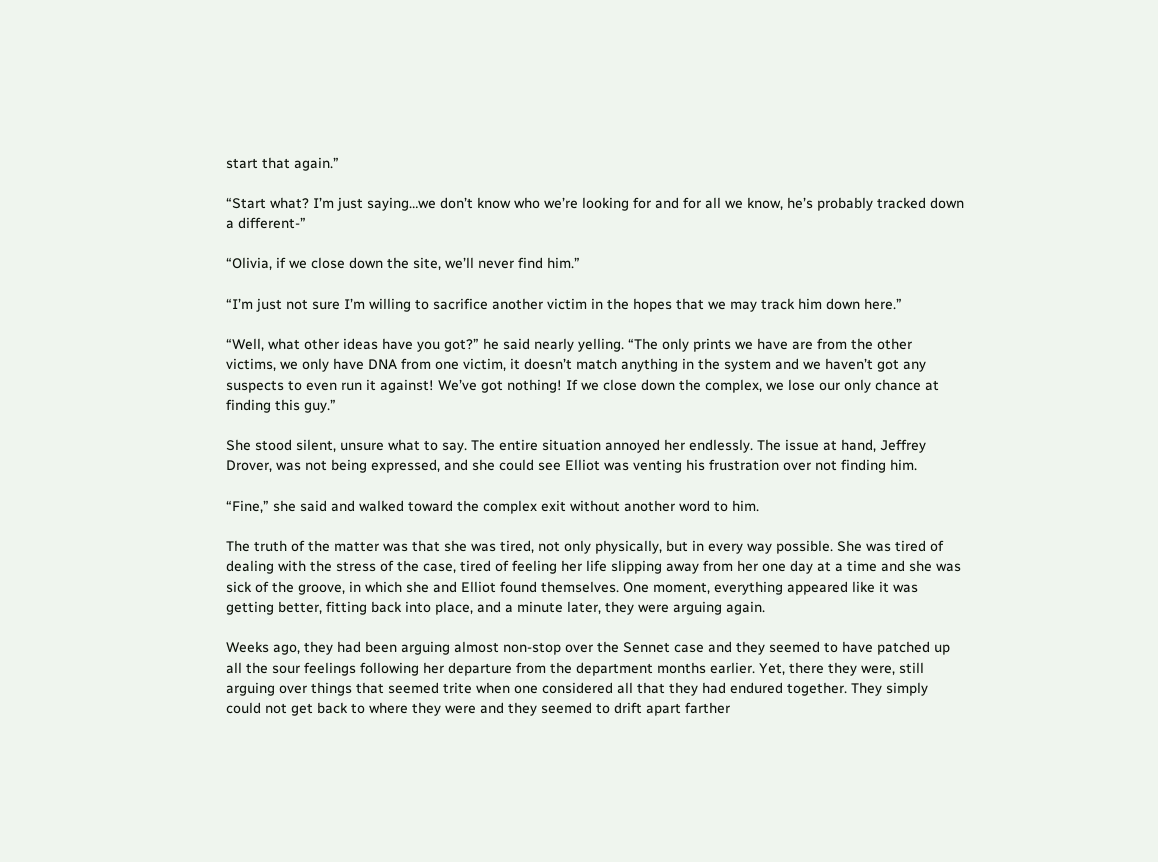start that again.”

“Start what? I’m just saying…we don’t know who we’re looking for and for all we know, he’s probably tracked down a different-”

“Olivia, if we close down the site, we’ll never find him.”

“I’m just not sure I’m willing to sacrifice another victim in the hopes that we may track him down here.”

“Well, what other ideas have you got?” he said nearly yelling. “The only prints we have are from the other victims, we only have DNA from one victim, it doesn’t match anything in the system and we haven’t got any suspects to even run it against! We’ve got nothing! If we close down the complex, we lose our only chance at finding this guy.”

She stood silent, unsure what to say. The entire situation annoyed her endlessly. The issue at hand, Jeffrey Drover, was not being expressed, and she could see Elliot was venting his frustration over not finding him.

“Fine,” she said and walked toward the complex exit without another word to him.

The truth of the matter was that she was tired, not only physically, but in every way possible. She was tired of dealing with the stress of the case, tired of feeling her life slipping away from her one day at a time and she was sick of the groove, in which she and Elliot found themselves. One moment, everything appeared like it was getting better, fitting back into place, and a minute later, they were arguing again.

Weeks ago, they had been arguing almost non-stop over the Sennet case and they seemed to have patched up all the sour feelings following her departure from the department months earlier. Yet, there they were, still arguing over things that seemed trite when one considered all that they had endured together. They simply could not get back to where they were and they seemed to drift apart farther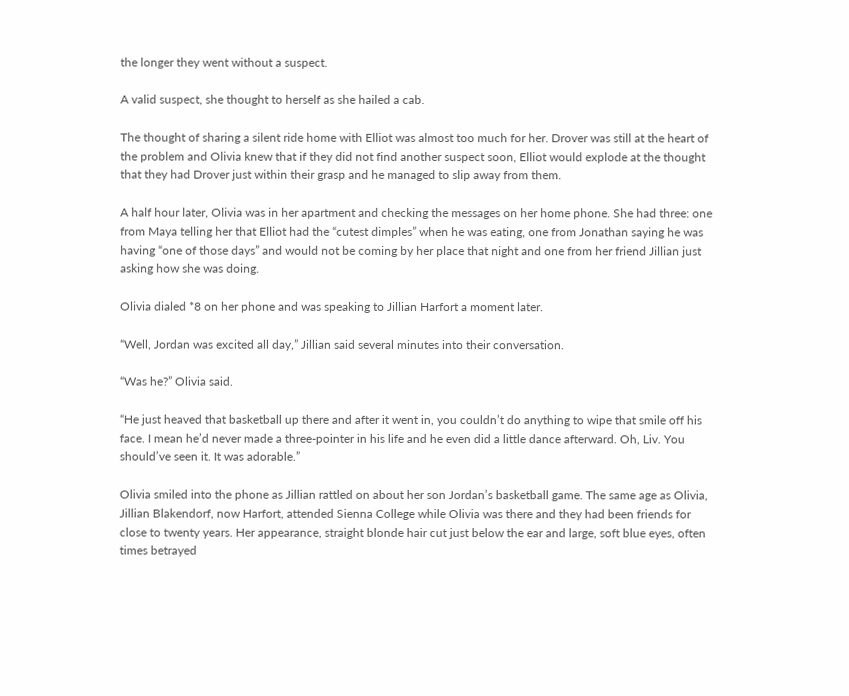the longer they went without a suspect.

A valid suspect, she thought to herself as she hailed a cab.

The thought of sharing a silent ride home with Elliot was almost too much for her. Drover was still at the heart of the problem and Olivia knew that if they did not find another suspect soon, Elliot would explode at the thought that they had Drover just within their grasp and he managed to slip away from them.

A half hour later, Olivia was in her apartment and checking the messages on her home phone. She had three: one from Maya telling her that Elliot had the “cutest dimples” when he was eating, one from Jonathan saying he was having “one of those days” and would not be coming by her place that night and one from her friend Jillian just asking how she was doing.

Olivia dialed *8 on her phone and was speaking to Jillian Harfort a moment later.

“Well, Jordan was excited all day,” Jillian said several minutes into their conversation.

“Was he?” Olivia said.

“He just heaved that basketball up there and after it went in, you couldn’t do anything to wipe that smile off his face. I mean he’d never made a three-pointer in his life and he even did a little dance afterward. Oh, Liv. You should’ve seen it. It was adorable.”

Olivia smiled into the phone as Jillian rattled on about her son Jordan’s basketball game. The same age as Olivia, Jillian Blakendorf, now Harfort, attended Sienna College while Olivia was there and they had been friends for close to twenty years. Her appearance, straight blonde hair cut just below the ear and large, soft blue eyes, often times betrayed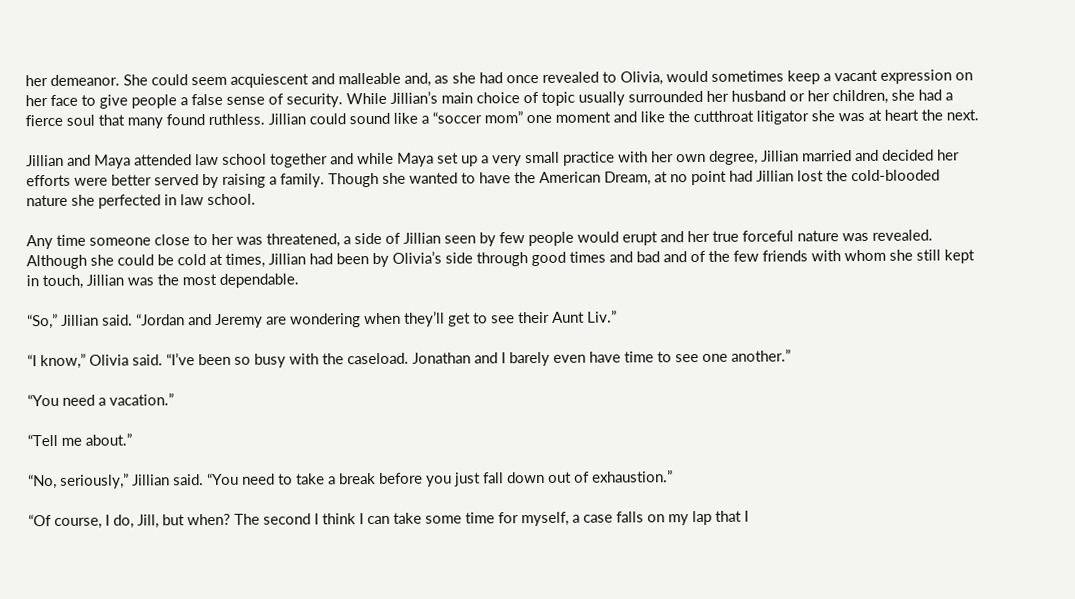her demeanor. She could seem acquiescent and malleable and, as she had once revealed to Olivia, would sometimes keep a vacant expression on her face to give people a false sense of security. While Jillian’s main choice of topic usually surrounded her husband or her children, she had a fierce soul that many found ruthless. Jillian could sound like a “soccer mom” one moment and like the cutthroat litigator she was at heart the next.

Jillian and Maya attended law school together and while Maya set up a very small practice with her own degree, Jillian married and decided her efforts were better served by raising a family. Though she wanted to have the American Dream, at no point had Jillian lost the cold-blooded nature she perfected in law school.

Any time someone close to her was threatened, a side of Jillian seen by few people would erupt and her true forceful nature was revealed. Although she could be cold at times, Jillian had been by Olivia’s side through good times and bad and of the few friends with whom she still kept in touch, Jillian was the most dependable.

“So,” Jillian said. “Jordan and Jeremy are wondering when they’ll get to see their Aunt Liv.”

“I know,” Olivia said. “I’ve been so busy with the caseload. Jonathan and I barely even have time to see one another.”

“You need a vacation.”

“Tell me about.”

“No, seriously,” Jillian said. “You need to take a break before you just fall down out of exhaustion.”

“Of course, I do, Jill, but when? The second I think I can take some time for myself, a case falls on my lap that I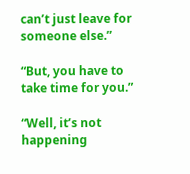can’t just leave for someone else.”

“But, you have to take time for you.”

“Well, it’s not happening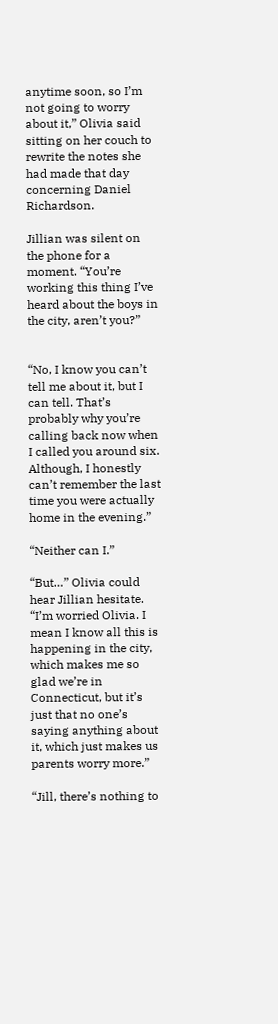anytime soon, so I’m not going to worry about it,” Olivia said sitting on her couch to rewrite the notes she had made that day concerning Daniel Richardson.

Jillian was silent on the phone for a moment. “You’re working this thing I’ve heard about the boys in the city, aren’t you?”


“No, I know you can’t tell me about it, but I can tell. That’s probably why you’re calling back now when I called you around six. Although, I honestly can’t remember the last time you were actually home in the evening.”

“Neither can I.”

“But…” Olivia could hear Jillian hesitate. “I’m worried Olivia. I mean I know all this is happening in the city, which makes me so glad we’re in Connecticut, but it’s just that no one’s saying anything about it, which just makes us parents worry more.”

“Jill, there’s nothing to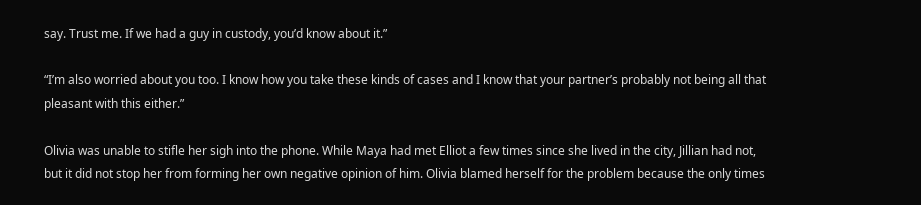say. Trust me. If we had a guy in custody, you’d know about it.”

“I’m also worried about you too. I know how you take these kinds of cases and I know that your partner’s probably not being all that pleasant with this either.”

Olivia was unable to stifle her sigh into the phone. While Maya had met Elliot a few times since she lived in the city, Jillian had not, but it did not stop her from forming her own negative opinion of him. Olivia blamed herself for the problem because the only times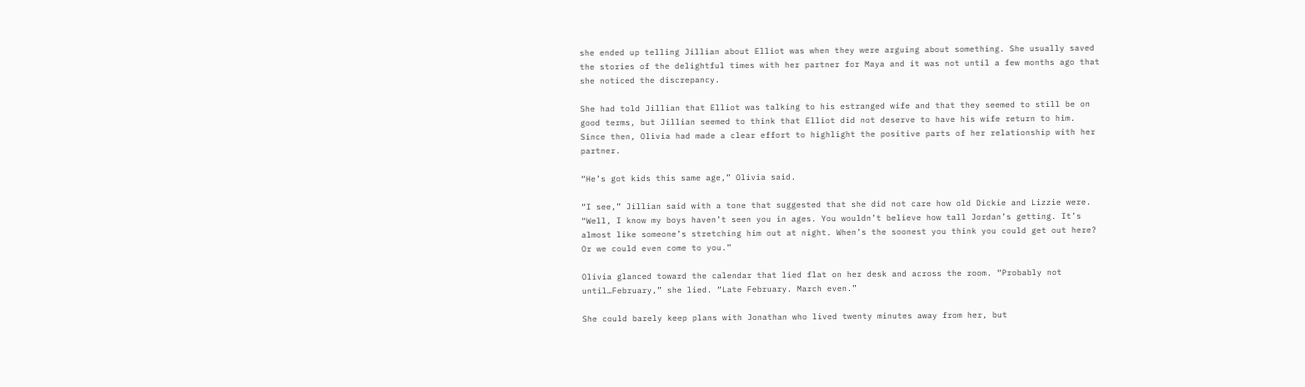she ended up telling Jillian about Elliot was when they were arguing about something. She usually saved the stories of the delightful times with her partner for Maya and it was not until a few months ago that she noticed the discrepancy.

She had told Jillian that Elliot was talking to his estranged wife and that they seemed to still be on good terms, but Jillian seemed to think that Elliot did not deserve to have his wife return to him. Since then, Olivia had made a clear effort to highlight the positive parts of her relationship with her partner.

“He’s got kids this same age,” Olivia said.

“I see,” Jillian said with a tone that suggested that she did not care how old Dickie and Lizzie were. “Well, I know my boys haven’t seen you in ages. You wouldn’t believe how tall Jordan’s getting. It’s almost like someone’s stretching him out at night. When’s the soonest you think you could get out here? Or we could even come to you.”

Olivia glanced toward the calendar that lied flat on her desk and across the room. “Probably not until…February,” she lied. “Late February. March even.”

She could barely keep plans with Jonathan who lived twenty minutes away from her, but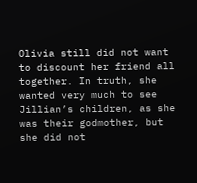Olivia still did not want to discount her friend all together. In truth, she wanted very much to see Jillian’s children, as she was their godmother, but she did not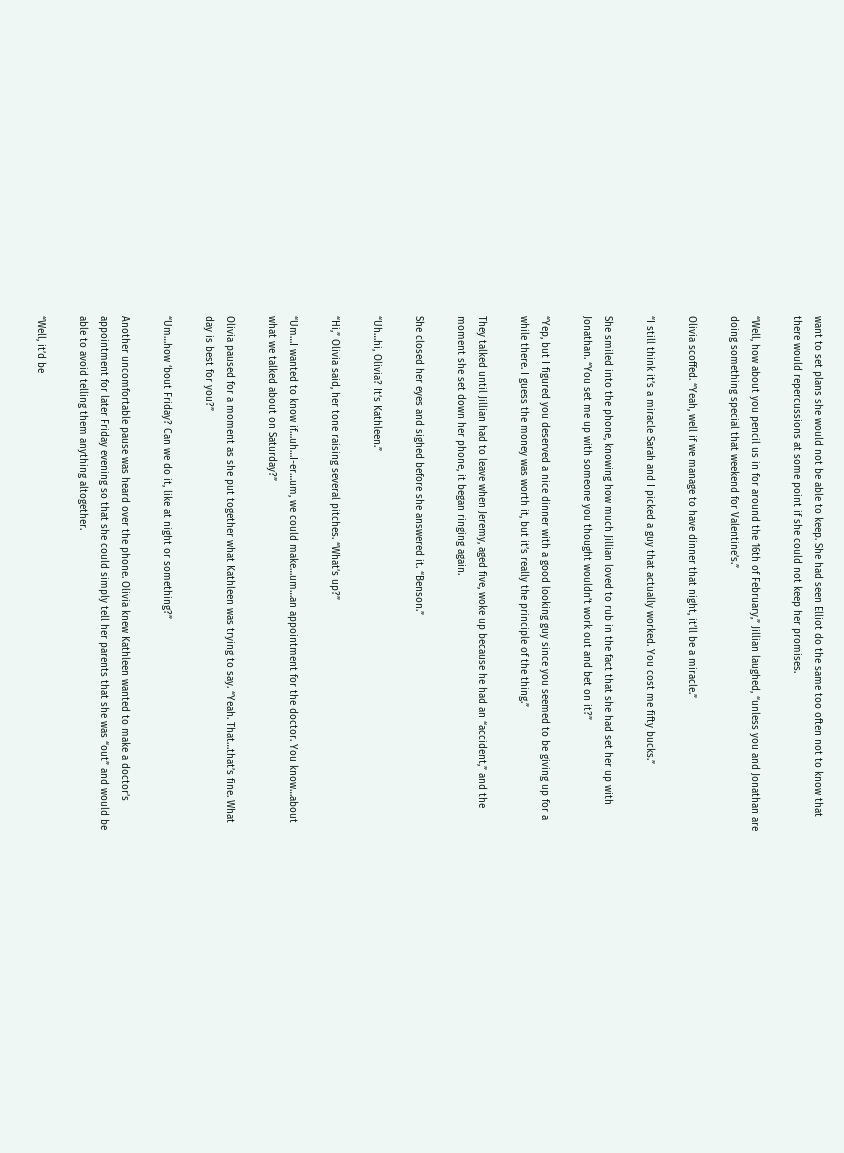want to set plans she would not be able to keep. She had seen Elliot do the same too often not to know that there would repercussions at some point if she could not keep her promises.

“Well, how about you pencil us in for around the 16th of February,” Jillian laughed, “unless you and Jonathan are doing something special that weekend for Valentine’s.”

Olivia scoffed. “Yeah, well if we manage to have dinner that night, it’ll be a miracle.”

“I still think it’s a miracle Sarah and I picked a guy that actually worked. You cost me fifty bucks.”

She smiled into the phone, knowing how much Jillian loved to rub in the fact that she had set her up with Jonathan. “You set me up with someone you thought wouldn’t work out and bet on it?”

“Yep, but I figured you deserved a nice dinner with a good looking guy since you seemed to be giving up for a while there. I guess the money was worth it, but it’s really the principle of the thing.”

They talked until Jillian had to leave when Jeremy, aged five, woke up because he had an “accident,” and the moment she set down her phone, it began ringing again.

She closed her eyes and sighed before she answered it. “Benson.”

“Uh…hi, Olivia? It’s Kathleen.”

“Hi,” Olivia said, her tone raising several pitches. “What’s up?”

“Um…I wanted to know if…uh…I-er…um, we could make…um…an appointment for the doctor. You know…about what we talked about on Saturday?”

Olivia paused for a moment as she put together what Kathleen was trying to say. “Yeah. That…that’s fine. What day is best for you?”

“Um…how ‘bout Friday? Can we do it, like at night or something?”

Another uncomfortable pause was heard over the phone. Olivia knew Kathleen wanted to make a doctor’s appointment for later Friday evening so that she could simply tell her parents that she was “out” and would be able to avoid telling them anything altogether.

“Well, it’d be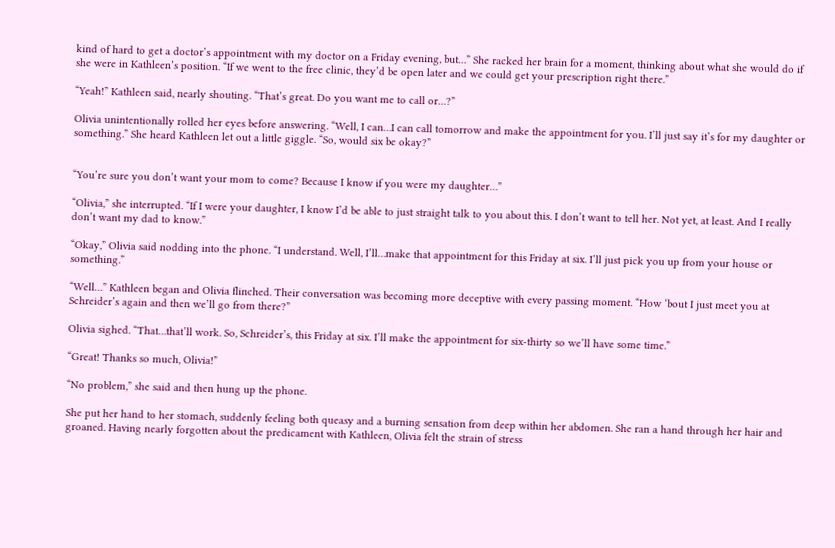kind of hard to get a doctor’s appointment with my doctor on a Friday evening, but…” She racked her brain for a moment, thinking about what she would do if she were in Kathleen’s position. “If we went to the free clinic, they’d be open later and we could get your prescription right there.”

“Yeah!” Kathleen said, nearly shouting. “That’s great. Do you want me to call or…?”

Olivia unintentionally rolled her eyes before answering. “Well, I can…I can call tomorrow and make the appointment for you. I’ll just say it’s for my daughter or something.” She heard Kathleen let out a little giggle. “So, would six be okay?”


“You’re sure you don’t want your mom to come? Because I know if you were my daughter…”

“Olivia,” she interrupted. “If I were your daughter, I know I’d be able to just straight talk to you about this. I don’t want to tell her. Not yet, at least. And I really don’t want my dad to know.”

“Okay,” Olivia said nodding into the phone. “I understand. Well, I’ll…make that appointment for this Friday at six. I’ll just pick you up from your house or something.”

“Well…” Kathleen began and Olivia flinched. Their conversation was becoming more deceptive with every passing moment. “How ‘bout I just meet you at Schreider’s again and then we’ll go from there?”

Olivia sighed. “That…that’ll work. So, Schreider’s, this Friday at six. I’ll make the appointment for six-thirty so we’ll have some time.”

“Great! Thanks so much, Olivia!”

“No problem,” she said and then hung up the phone.

She put her hand to her stomach, suddenly feeling both queasy and a burning sensation from deep within her abdomen. She ran a hand through her hair and groaned. Having nearly forgotten about the predicament with Kathleen, Olivia felt the strain of stress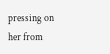pressing on her from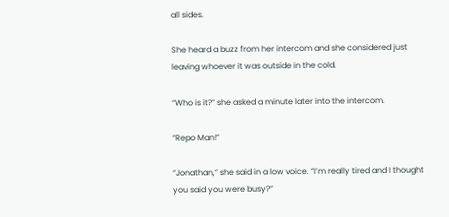all sides.

She heard a buzz from her intercom and she considered just leaving whoever it was outside in the cold.

“Who is it?” she asked a minute later into the intercom.

“Repo Man!”

“Jonathan,” she said in a low voice. “I’m really tired and I thought you said you were busy?”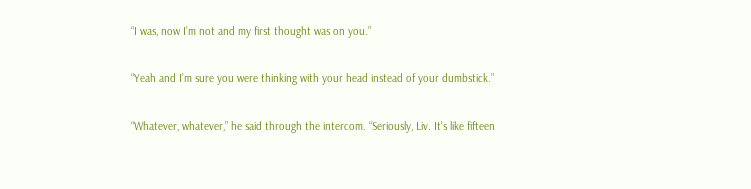“I was, now I’m not and my first thought was on you.”

“Yeah and I’m sure you were thinking with your head instead of your dumbstick.”

“Whatever, whatever,” he said through the intercom. “Seriously, Liv. It’s like fifteen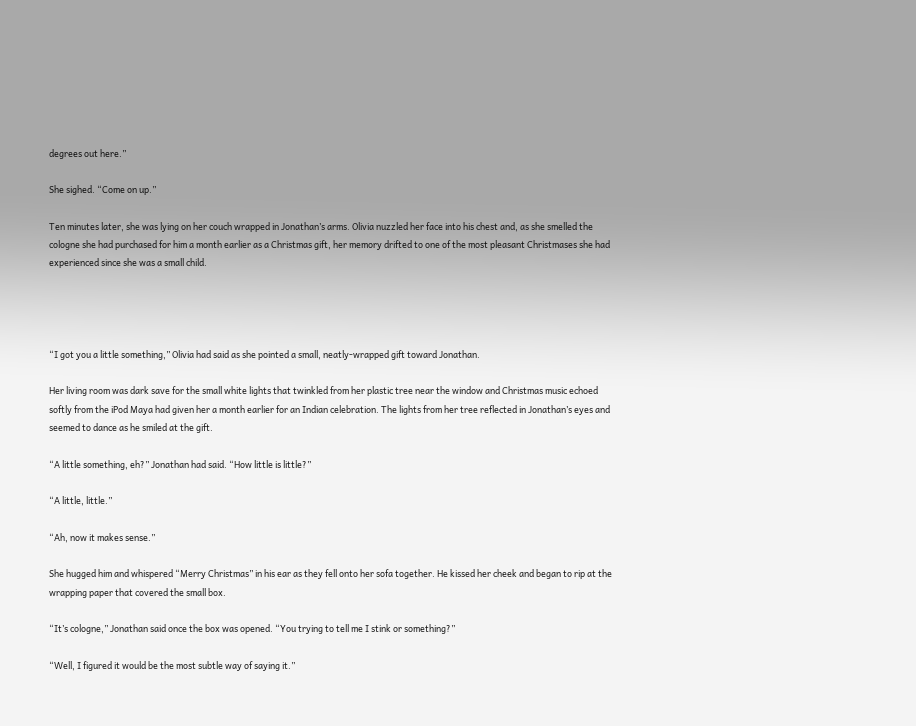degrees out here.”

She sighed. “Come on up.”

Ten minutes later, she was lying on her couch wrapped in Jonathan’s arms. Olivia nuzzled her face into his chest and, as she smelled the cologne she had purchased for him a month earlier as a Christmas gift, her memory drifted to one of the most pleasant Christmases she had experienced since she was a small child.




“I got you a little something,” Olivia had said as she pointed a small, neatly-wrapped gift toward Jonathan.

Her living room was dark save for the small white lights that twinkled from her plastic tree near the window and Christmas music echoed softly from the iPod Maya had given her a month earlier for an Indian celebration. The lights from her tree reflected in Jonathan’s eyes and seemed to dance as he smiled at the gift.

“A little something, eh?” Jonathan had said. “How little is little?”

“A little, little.”

“Ah, now it makes sense.”

She hugged him and whispered “Merry Christmas” in his ear as they fell onto her sofa together. He kissed her cheek and began to rip at the wrapping paper that covered the small box.

“It’s cologne,” Jonathan said once the box was opened. “You trying to tell me I stink or something?”

“Well, I figured it would be the most subtle way of saying it.”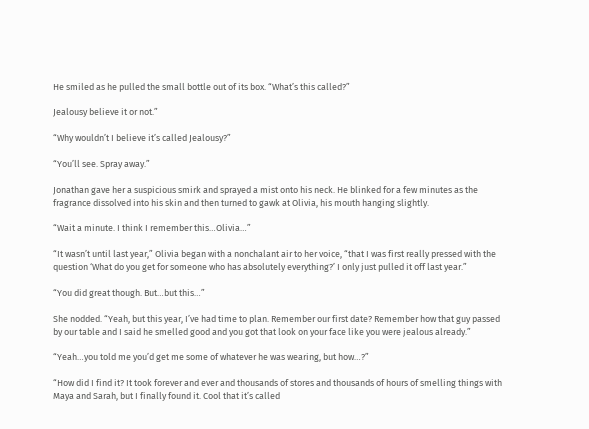He smiled as he pulled the small bottle out of its box. “What’s this called?”

Jealousy believe it or not.”

“Why wouldn’t I believe it’s called Jealousy?”

“You’ll see. Spray away.”

Jonathan gave her a suspicious smirk and sprayed a mist onto his neck. He blinked for a few minutes as the fragrance dissolved into his skin and then turned to gawk at Olivia, his mouth hanging slightly.

“Wait a minute. I think I remember this…Olivia…”

“It wasn’t until last year,” Olivia began with a nonchalant air to her voice, “that I was first really pressed with the question ‘What do you get for someone who has absolutely everything?’ I only just pulled it off last year.”

“You did great though. But…but this…”

She nodded. “Yeah, but this year, I’ve had time to plan. Remember our first date? Remember how that guy passed by our table and I said he smelled good and you got that look on your face like you were jealous already.”

“Yeah…you told me you’d get me some of whatever he was wearing, but how…?”

“How did I find it? It took forever and ever and thousands of stores and thousands of hours of smelling things with Maya and Sarah, but I finally found it. Cool that it’s called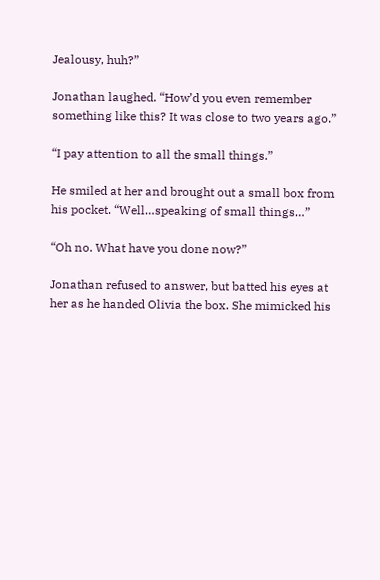Jealousy, huh?”

Jonathan laughed. “How’d you even remember something like this? It was close to two years ago.”

“I pay attention to all the small things.”

He smiled at her and brought out a small box from his pocket. “Well…speaking of small things…”

“Oh no. What have you done now?”

Jonathan refused to answer, but batted his eyes at her as he handed Olivia the box. She mimicked his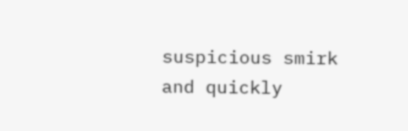suspicious smirk and quickly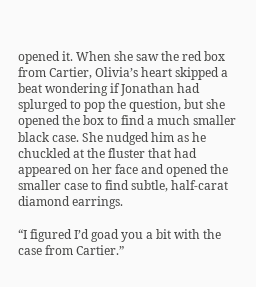opened it. When she saw the red box from Cartier, Olivia’s heart skipped a beat wondering if Jonathan had splurged to pop the question, but she opened the box to find a much smaller black case. She nudged him as he chuckled at the fluster that had appeared on her face and opened the smaller case to find subtle, half-carat diamond earrings.

“I figured I’d goad you a bit with the case from Cartier.”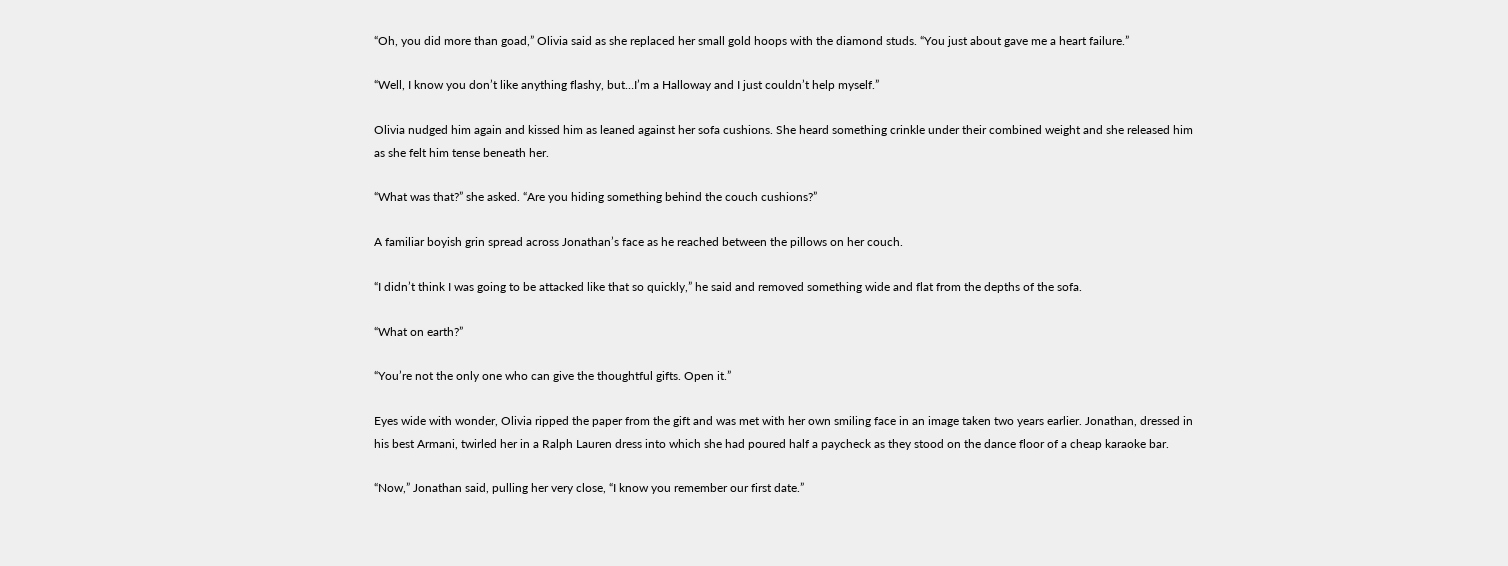“Oh, you did more than goad,” Olivia said as she replaced her small gold hoops with the diamond studs. “You just about gave me a heart failure.”

“Well, I know you don’t like anything flashy, but…I’m a Halloway and I just couldn’t help myself.”

Olivia nudged him again and kissed him as leaned against her sofa cushions. She heard something crinkle under their combined weight and she released him as she felt him tense beneath her.

“What was that?” she asked. “Are you hiding something behind the couch cushions?”

A familiar boyish grin spread across Jonathan’s face as he reached between the pillows on her couch.

“I didn’t think I was going to be attacked like that so quickly,” he said and removed something wide and flat from the depths of the sofa.

“What on earth?”

“You’re not the only one who can give the thoughtful gifts. Open it.”

Eyes wide with wonder, Olivia ripped the paper from the gift and was met with her own smiling face in an image taken two years earlier. Jonathan, dressed in his best Armani, twirled her in a Ralph Lauren dress into which she had poured half a paycheck as they stood on the dance floor of a cheap karaoke bar.

“Now,” Jonathan said, pulling her very close, “I know you remember our first date.”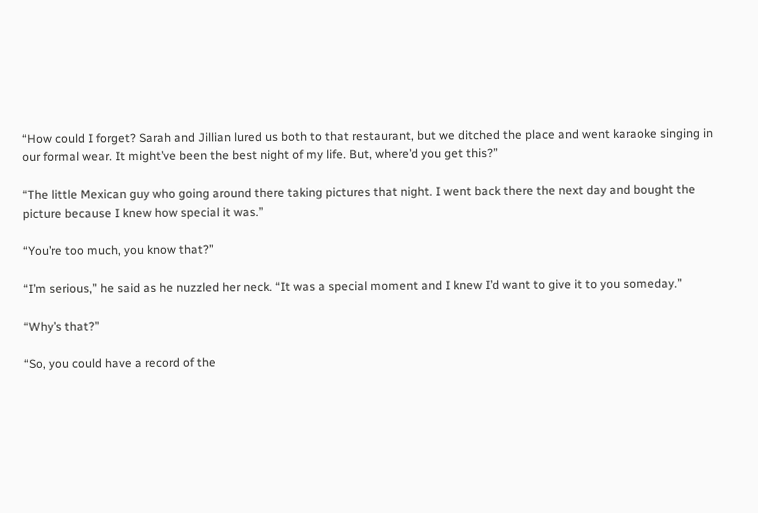“How could I forget? Sarah and Jillian lured us both to that restaurant, but we ditched the place and went karaoke singing in our formal wear. It might’ve been the best night of my life. But, where’d you get this?”

“The little Mexican guy who going around there taking pictures that night. I went back there the next day and bought the picture because I knew how special it was.”

“You’re too much, you know that?”

“I’m serious,” he said as he nuzzled her neck. “It was a special moment and I knew I’d want to give it to you someday.”

“Why’s that?”

“So, you could have a record of the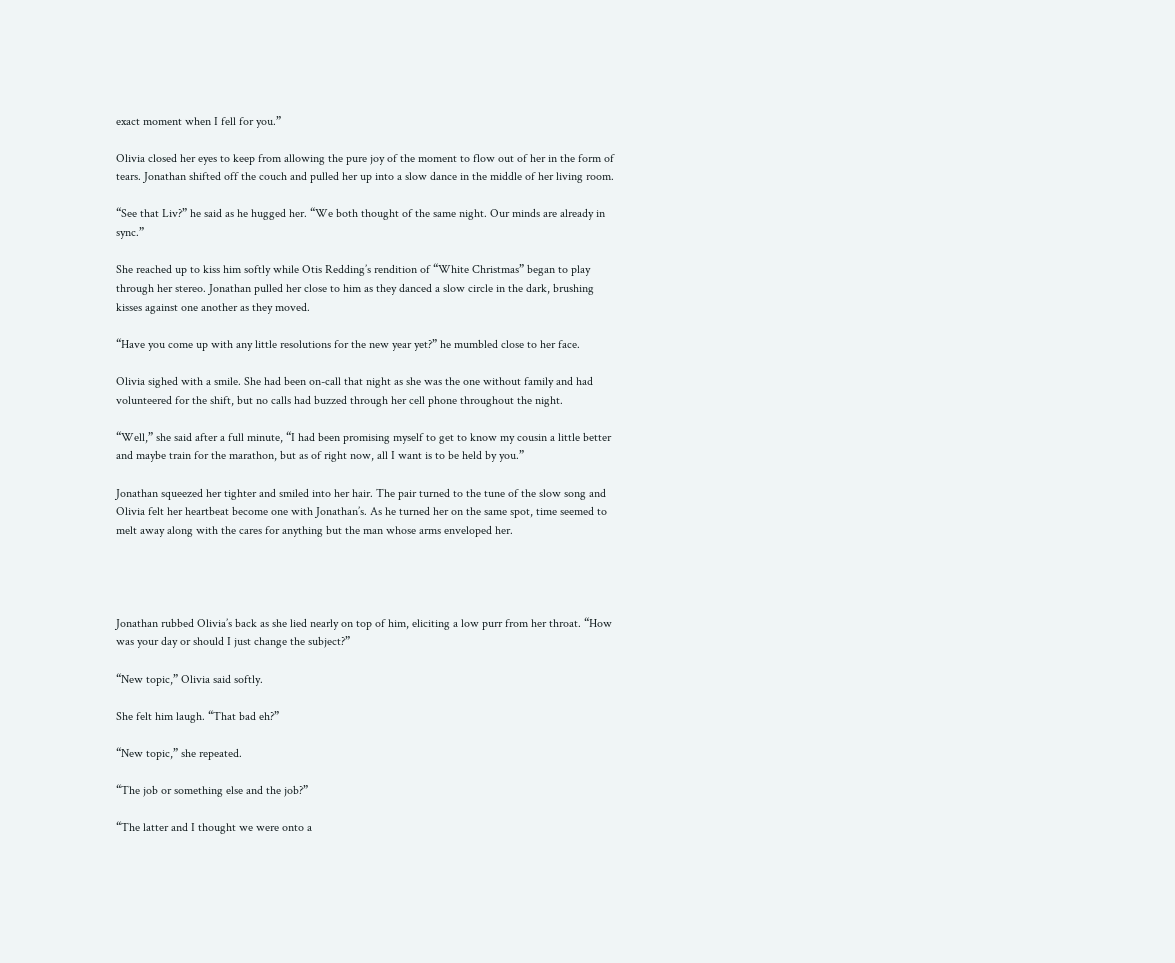exact moment when I fell for you.”

Olivia closed her eyes to keep from allowing the pure joy of the moment to flow out of her in the form of tears. Jonathan shifted off the couch and pulled her up into a slow dance in the middle of her living room.

“See that Liv?” he said as he hugged her. “We both thought of the same night. Our minds are already in sync.”

She reached up to kiss him softly while Otis Redding’s rendition of “White Christmas” began to play through her stereo. Jonathan pulled her close to him as they danced a slow circle in the dark, brushing kisses against one another as they moved.

“Have you come up with any little resolutions for the new year yet?” he mumbled close to her face.

Olivia sighed with a smile. She had been on-call that night as she was the one without family and had volunteered for the shift, but no calls had buzzed through her cell phone throughout the night.

“Well,” she said after a full minute, “I had been promising myself to get to know my cousin a little better and maybe train for the marathon, but as of right now, all I want is to be held by you.”

Jonathan squeezed her tighter and smiled into her hair. The pair turned to the tune of the slow song and Olivia felt her heartbeat become one with Jonathan’s. As he turned her on the same spot, time seemed to melt away along with the cares for anything but the man whose arms enveloped her.




Jonathan rubbed Olivia’s back as she lied nearly on top of him, eliciting a low purr from her throat. “How was your day or should I just change the subject?”

“New topic,” Olivia said softly.

She felt him laugh. “That bad eh?”

“New topic,” she repeated.

“The job or something else and the job?”

“The latter and I thought we were onto a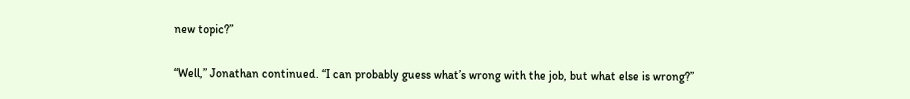new topic?”

“Well,” Jonathan continued. “I can probably guess what’s wrong with the job, but what else is wrong?”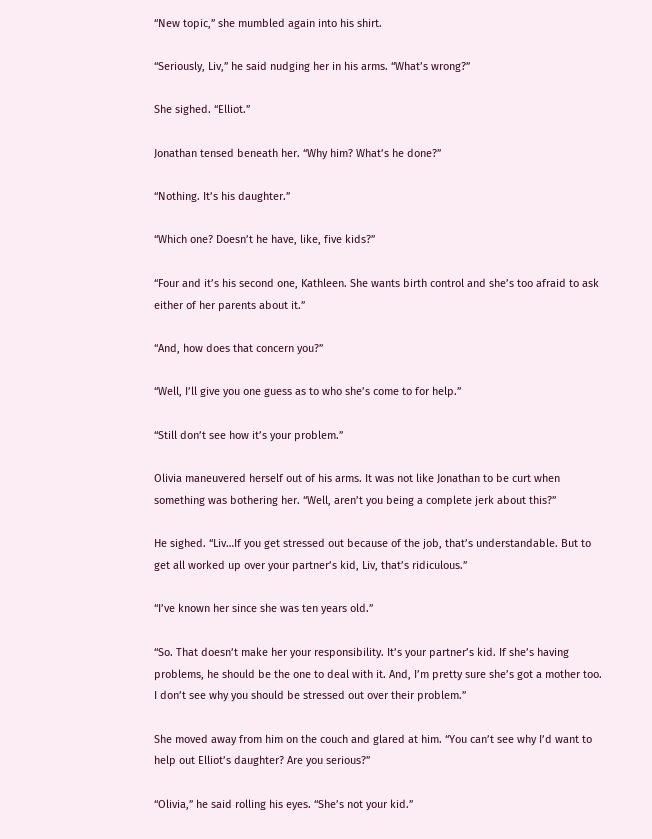“New topic,” she mumbled again into his shirt.

“Seriously, Liv,” he said nudging her in his arms. “What’s wrong?”

She sighed. “Elliot.”

Jonathan tensed beneath her. “Why him? What’s he done?”

“Nothing. It’s his daughter.”

“Which one? Doesn’t he have, like, five kids?”

“Four and it’s his second one, Kathleen. She wants birth control and she’s too afraid to ask either of her parents about it.”

“And, how does that concern you?”

“Well, I’ll give you one guess as to who she’s come to for help.”

“Still don’t see how it’s your problem.”

Olivia maneuvered herself out of his arms. It was not like Jonathan to be curt when something was bothering her. “Well, aren’t you being a complete jerk about this?”

He sighed. “Liv…If you get stressed out because of the job, that’s understandable. But to get all worked up over your partner’s kid, Liv, that’s ridiculous.”

“I’ve known her since she was ten years old.”

“So. That doesn’t make her your responsibility. It’s your partner’s kid. If she’s having problems, he should be the one to deal with it. And, I’m pretty sure she’s got a mother too. I don’t see why you should be stressed out over their problem.”

She moved away from him on the couch and glared at him. “You can’t see why I’d want to help out Elliot’s daughter? Are you serious?”

“Olivia,” he said rolling his eyes. “She’s not your kid.”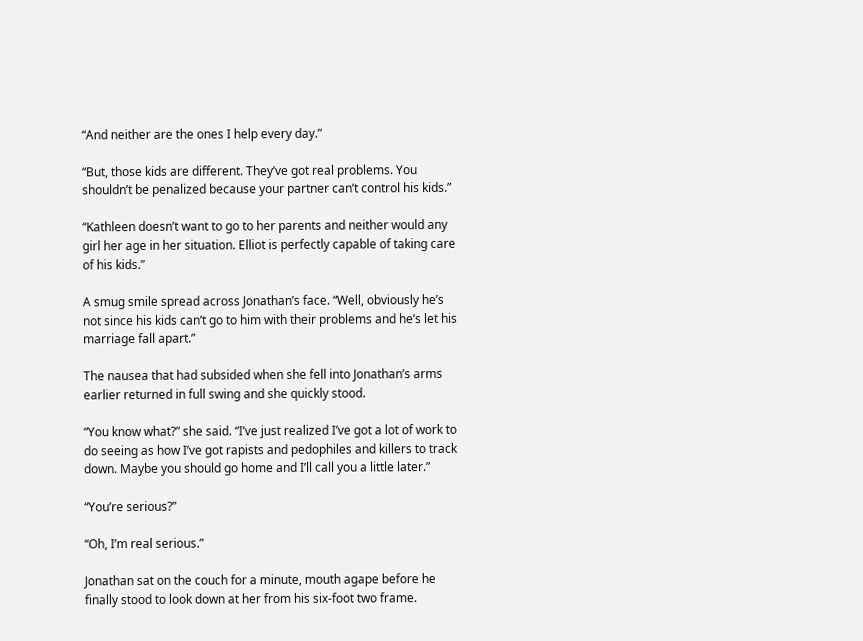“And neither are the ones I help every day.”

“But, those kids are different. They’ve got real problems. You shouldn’t be penalized because your partner can’t control his kids.”

“Kathleen doesn’t want to go to her parents and neither would any girl her age in her situation. Elliot is perfectly capable of taking care of his kids.”

A smug smile spread across Jonathan’s face. “Well, obviously he’s not since his kids can’t go to him with their problems and he’s let his marriage fall apart.”

The nausea that had subsided when she fell into Jonathan’s arms earlier returned in full swing and she quickly stood.

“You know what?” she said. “I’ve just realized I’ve got a lot of work to do seeing as how I’ve got rapists and pedophiles and killers to track down. Maybe you should go home and I’ll call you a little later.”

“You’re serious?”

“Oh, I’m real serious.”

Jonathan sat on the couch for a minute, mouth agape before he finally stood to look down at her from his six-foot two frame.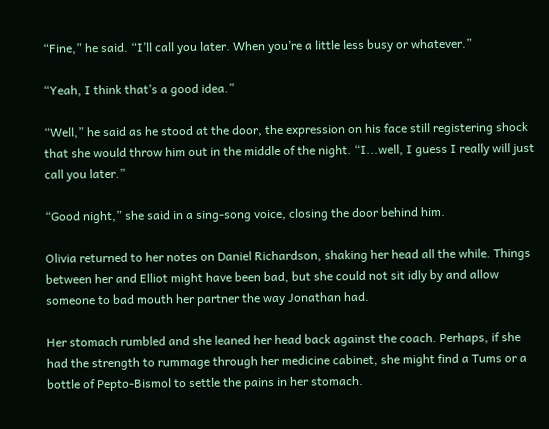“Fine,” he said. “I’ll call you later. When you’re a little less busy or whatever.”

“Yeah, I think that’s a good idea.”

“Well,” he said as he stood at the door, the expression on his face still registering shock that she would throw him out in the middle of the night. “I...well, I guess I really will just call you later.”

“Good night,” she said in a sing-song voice, closing the door behind him.

Olivia returned to her notes on Daniel Richardson, shaking her head all the while. Things between her and Elliot might have been bad, but she could not sit idly by and allow someone to bad mouth her partner the way Jonathan had.

Her stomach rumbled and she leaned her head back against the coach. Perhaps, if she had the strength to rummage through her medicine cabinet, she might find a Tums or a bottle of Pepto-Bismol to settle the pains in her stomach.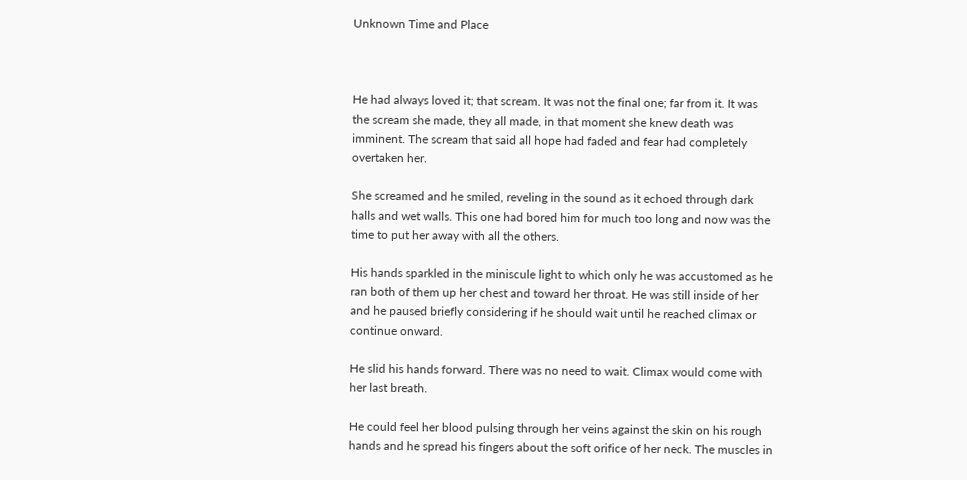Unknown Time and Place



He had always loved it; that scream. It was not the final one; far from it. It was the scream she made, they all made, in that moment she knew death was imminent. The scream that said all hope had faded and fear had completely overtaken her.

She screamed and he smiled, reveling in the sound as it echoed through dark halls and wet walls. This one had bored him for much too long and now was the time to put her away with all the others.

His hands sparkled in the miniscule light to which only he was accustomed as he ran both of them up her chest and toward her throat. He was still inside of her and he paused briefly considering if he should wait until he reached climax or continue onward.

He slid his hands forward. There was no need to wait. Climax would come with her last breath.

He could feel her blood pulsing through her veins against the skin on his rough hands and he spread his fingers about the soft orifice of her neck. The muscles in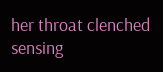her throat clenched sensing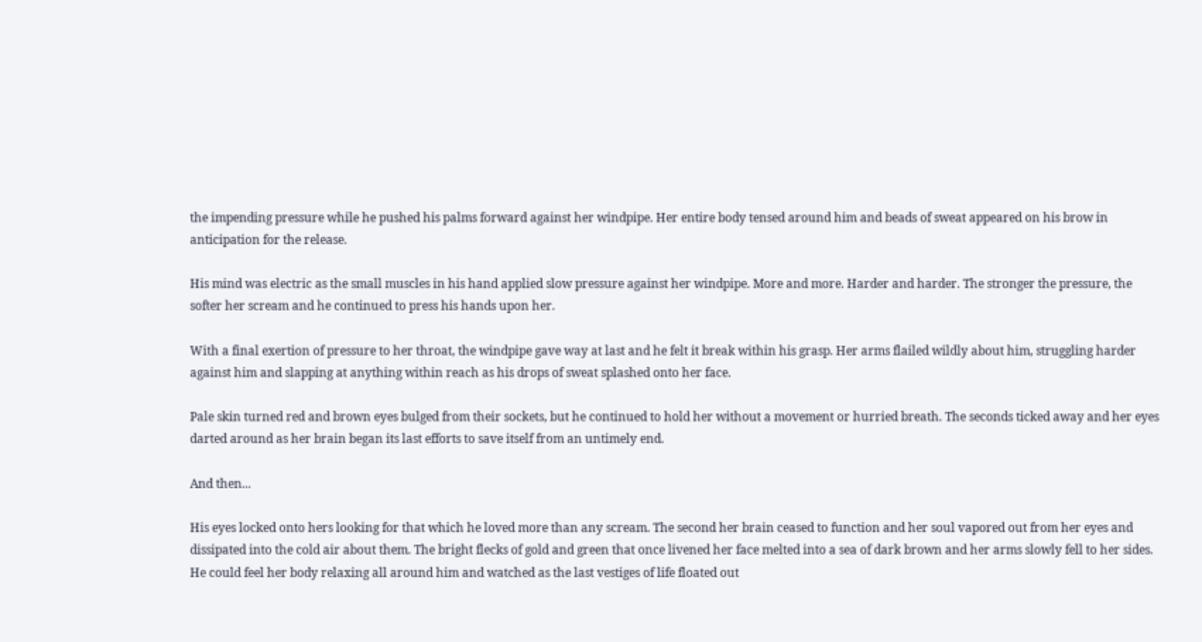the impending pressure while he pushed his palms forward against her windpipe. Her entire body tensed around him and beads of sweat appeared on his brow in anticipation for the release.

His mind was electric as the small muscles in his hand applied slow pressure against her windpipe. More and more. Harder and harder. The stronger the pressure, the softer her scream and he continued to press his hands upon her.

With a final exertion of pressure to her throat, the windpipe gave way at last and he felt it break within his grasp. Her arms flailed wildly about him, struggling harder against him and slapping at anything within reach as his drops of sweat splashed onto her face.

Pale skin turned red and brown eyes bulged from their sockets, but he continued to hold her without a movement or hurried breath. The seconds ticked away and her eyes darted around as her brain began its last efforts to save itself from an untimely end.

And then...

His eyes locked onto hers looking for that which he loved more than any scream. The second her brain ceased to function and her soul vapored out from her eyes and dissipated into the cold air about them. The bright flecks of gold and green that once livened her face melted into a sea of dark brown and her arms slowly fell to her sides. He could feel her body relaxing all around him and watched as the last vestiges of life floated out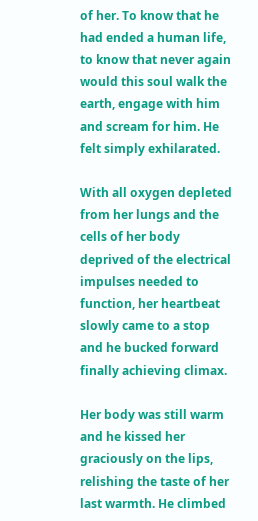of her. To know that he had ended a human life, to know that never again would this soul walk the earth, engage with him and scream for him. He felt simply exhilarated.

With all oxygen depleted from her lungs and the cells of her body deprived of the electrical impulses needed to function, her heartbeat slowly came to a stop and he bucked forward finally achieving climax.

Her body was still warm and he kissed her graciously on the lips, relishing the taste of her last warmth. He climbed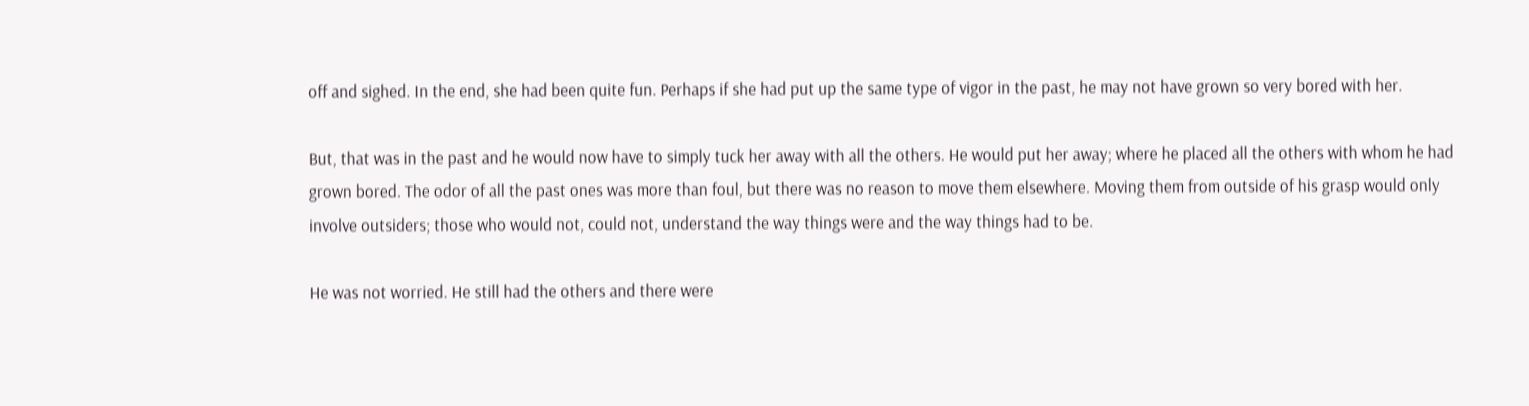off and sighed. In the end, she had been quite fun. Perhaps if she had put up the same type of vigor in the past, he may not have grown so very bored with her.

But, that was in the past and he would now have to simply tuck her away with all the others. He would put her away; where he placed all the others with whom he had grown bored. The odor of all the past ones was more than foul, but there was no reason to move them elsewhere. Moving them from outside of his grasp would only involve outsiders; those who would not, could not, understand the way things were and the way things had to be.

He was not worried. He still had the others and there were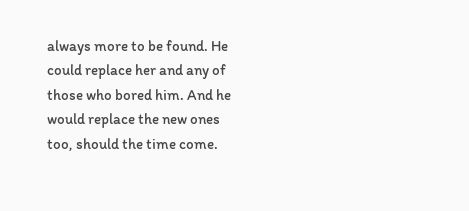always more to be found. He could replace her and any of those who bored him. And he would replace the new ones too, should the time come.